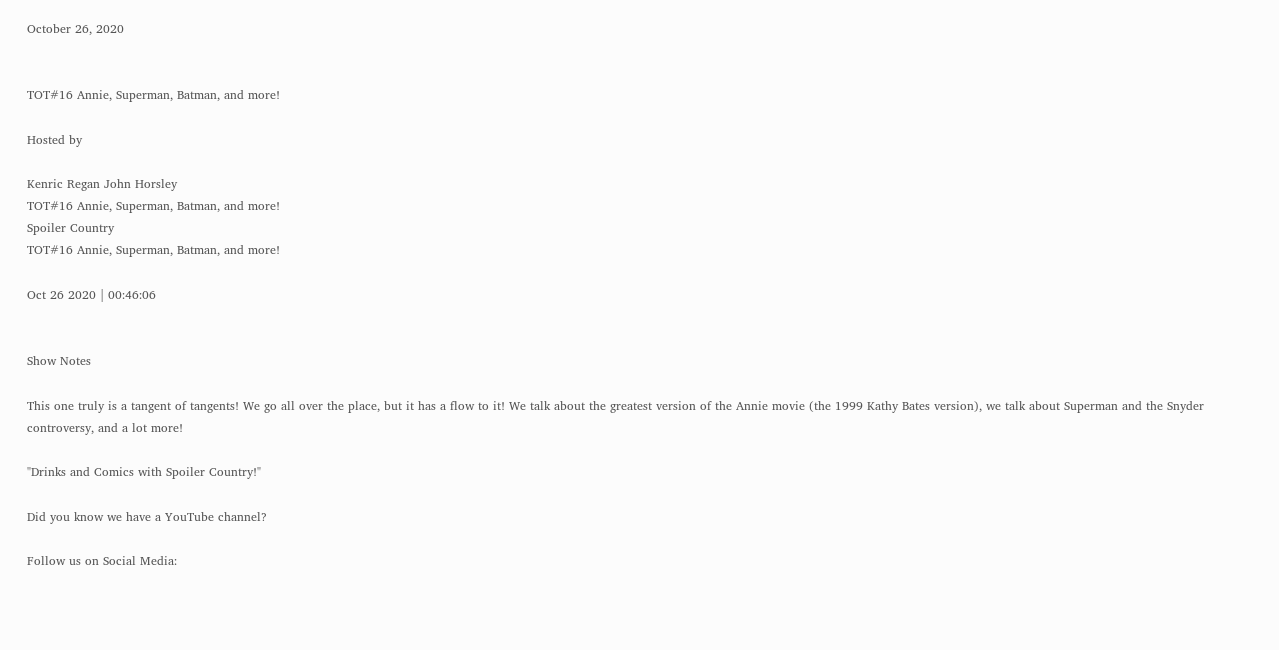October 26, 2020


TOT#16 Annie, Superman, Batman, and more!

Hosted by

Kenric Regan John Horsley
TOT#16 Annie, Superman, Batman, and more!
Spoiler Country
TOT#16 Annie, Superman, Batman, and more!

Oct 26 2020 | 00:46:06


Show Notes

This one truly is a tangent of tangents! We go all over the place, but it has a flow to it! We talk about the greatest version of the Annie movie (the 1999 Kathy Bates version), we talk about Superman and the Snyder controversy, and a lot more!

"Drinks and Comics with Spoiler Country!"

Did you know we have a YouTube channel?

Follow us on Social Media: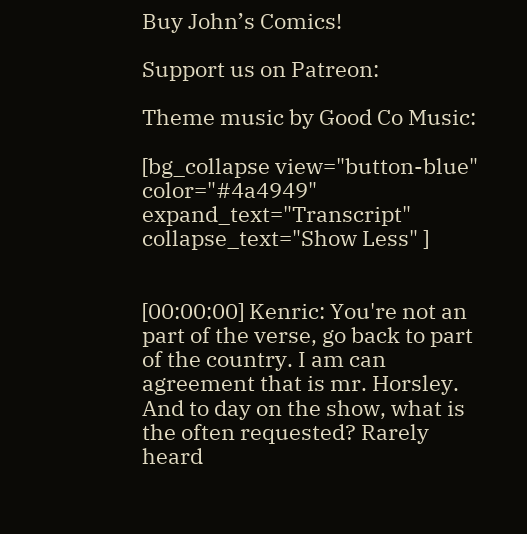Buy John’s Comics!

Support us on Patreon:

Theme music by Good Co Music:

[bg_collapse view="button-blue" color="#4a4949" expand_text="Transcript" collapse_text="Show Less" ]


[00:00:00] Kenric: You're not an part of the verse, go back to part of the country. I am can agreement that is mr. Horsley. And to day on the show, what is the often requested? Rarely heard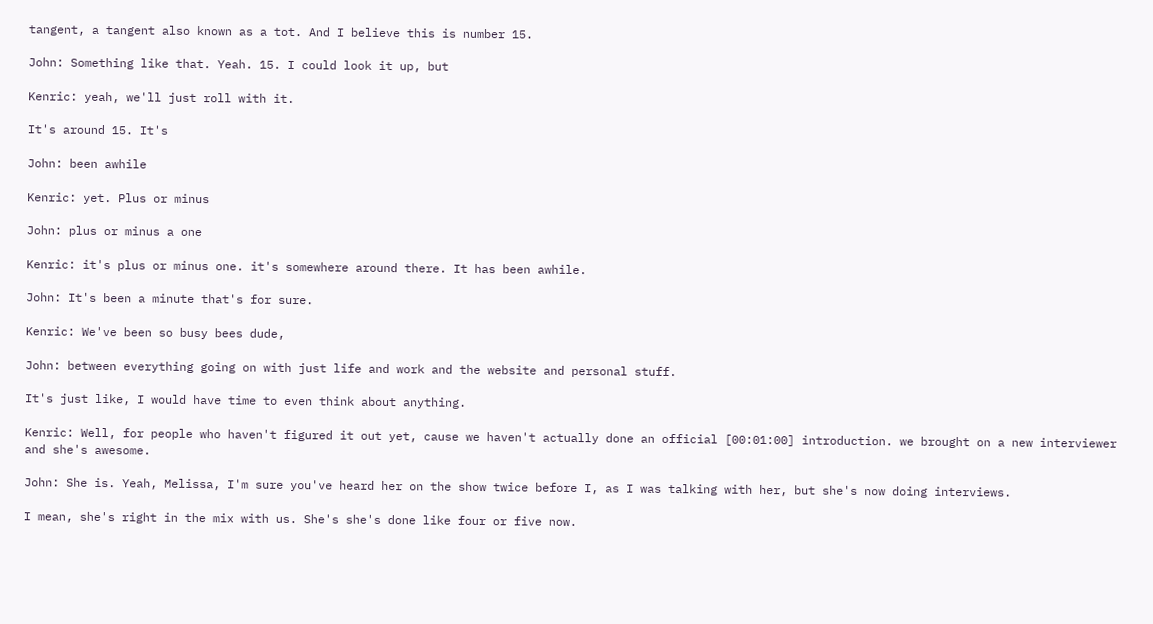tangent, a tangent also known as a tot. And I believe this is number 15.

John: Something like that. Yeah. 15. I could look it up, but

Kenric: yeah, we'll just roll with it.

It's around 15. It's

John: been awhile

Kenric: yet. Plus or minus

John: plus or minus a one

Kenric: it's plus or minus one. it's somewhere around there. It has been awhile.

John: It's been a minute that's for sure.

Kenric: We've been so busy bees dude,

John: between everything going on with just life and work and the website and personal stuff.

It's just like, I would have time to even think about anything.

Kenric: Well, for people who haven't figured it out yet, cause we haven't actually done an official [00:01:00] introduction. we brought on a new interviewer and she's awesome.

John: She is. Yeah, Melissa, I'm sure you've heard her on the show twice before I, as I was talking with her, but she's now doing interviews.

I mean, she's right in the mix with us. She's she's done like four or five now.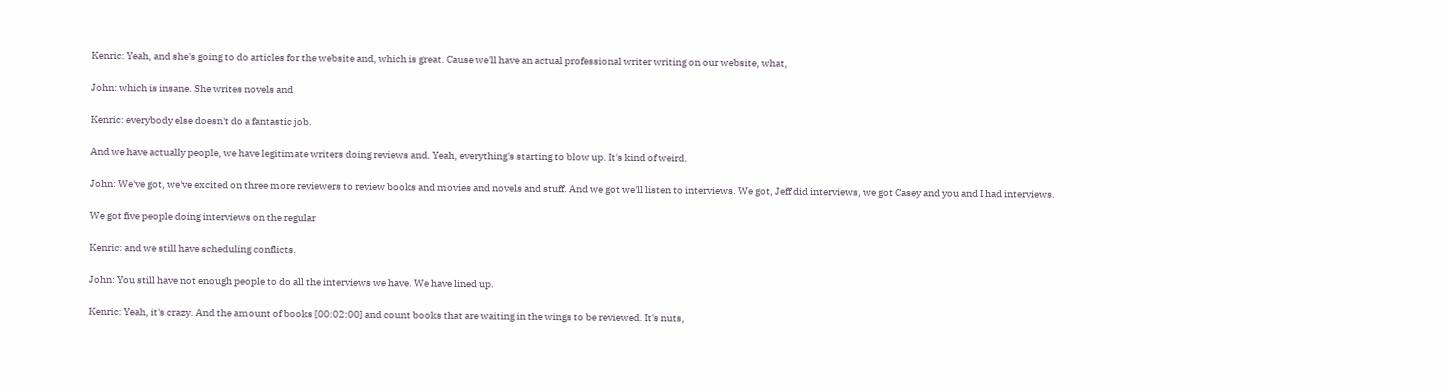Kenric: Yeah, and she's going to do articles for the website and, which is great. Cause we'll have an actual professional writer writing on our website, what,

John: which is insane. She writes novels and

Kenric: everybody else doesn't do a fantastic job.

And we have actually people, we have legitimate writers doing reviews and. Yeah, everything's starting to blow up. It's kind of weird.

John: We've got, we've excited on three more reviewers to review books and movies and novels and stuff. And we got we'll listen to interviews. We got, Jeff did interviews, we got Casey and you and I had interviews.

We got five people doing interviews on the regular

Kenric: and we still have scheduling conflicts.

John: You still have not enough people to do all the interviews we have. We have lined up.

Kenric: Yeah, it's crazy. And the amount of books [00:02:00] and count books that are waiting in the wings to be reviewed. It's nuts,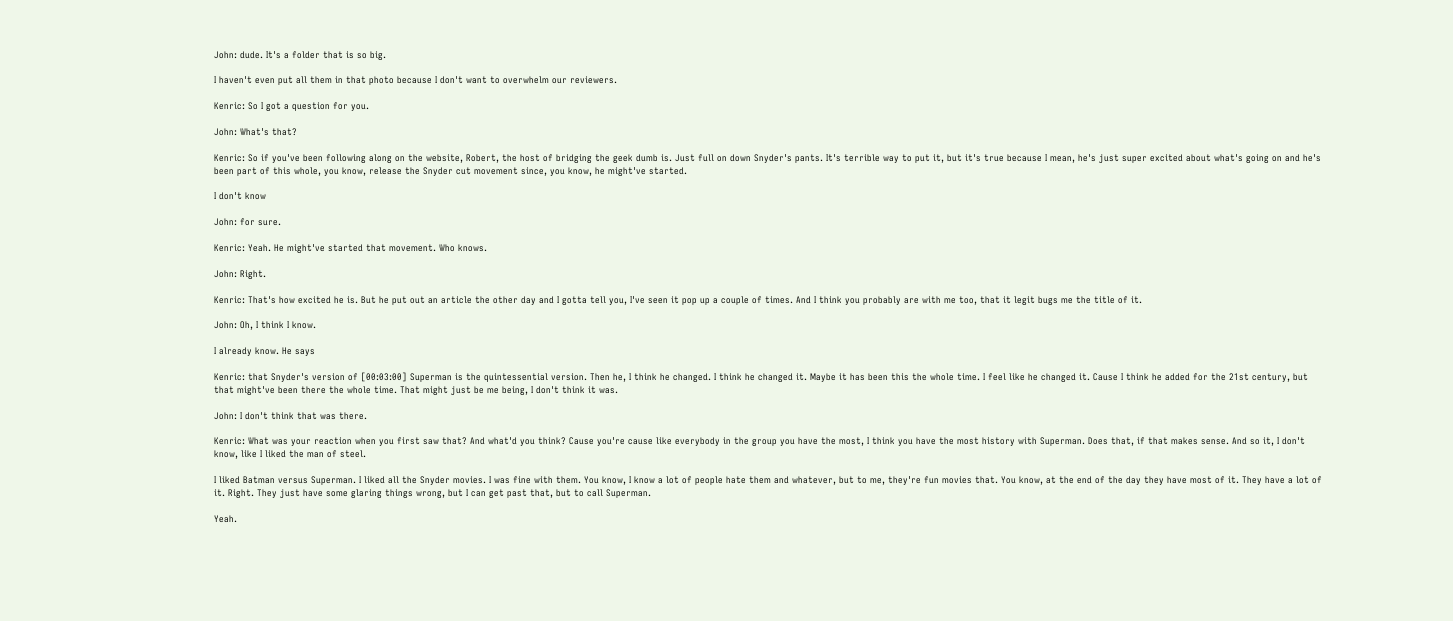John: dude. It's a folder that is so big.

I haven't even put all them in that photo because I don't want to overwhelm our reviewers.

Kenric: So I got a question for you.

John: What's that?

Kenric: So if you've been following along on the website, Robert, the host of bridging the geek dumb is. Just full on down Snyder's pants. It's terrible way to put it, but it's true because I mean, he's just super excited about what's going on and he's been part of this whole, you know, release the Snyder cut movement since, you know, he might've started.

I don't know

John: for sure.

Kenric: Yeah. He might've started that movement. Who knows.

John: Right.

Kenric: That's how excited he is. But he put out an article the other day and I gotta tell you, I've seen it pop up a couple of times. And I think you probably are with me too, that it legit bugs me the title of it.

John: Oh, I think I know.

I already know. He says

Kenric: that Snyder's version of [00:03:00] Superman is the quintessential version. Then he, I think he changed. I think he changed it. Maybe it has been this the whole time. I feel like he changed it. Cause I think he added for the 21st century, but that might've been there the whole time. That might just be me being, I don't think it was.

John: I don't think that was there.

Kenric: What was your reaction when you first saw that? And what'd you think? Cause you're cause like everybody in the group you have the most, I think you have the most history with Superman. Does that, if that makes sense. And so it, I don't know, like I liked the man of steel.

I liked Batman versus Superman. I liked all the Snyder movies. I was fine with them. You know, I know a lot of people hate them and whatever, but to me, they're fun movies that. You know, at the end of the day they have most of it. They have a lot of it. Right. They just have some glaring things wrong, but I can get past that, but to call Superman.

Yeah.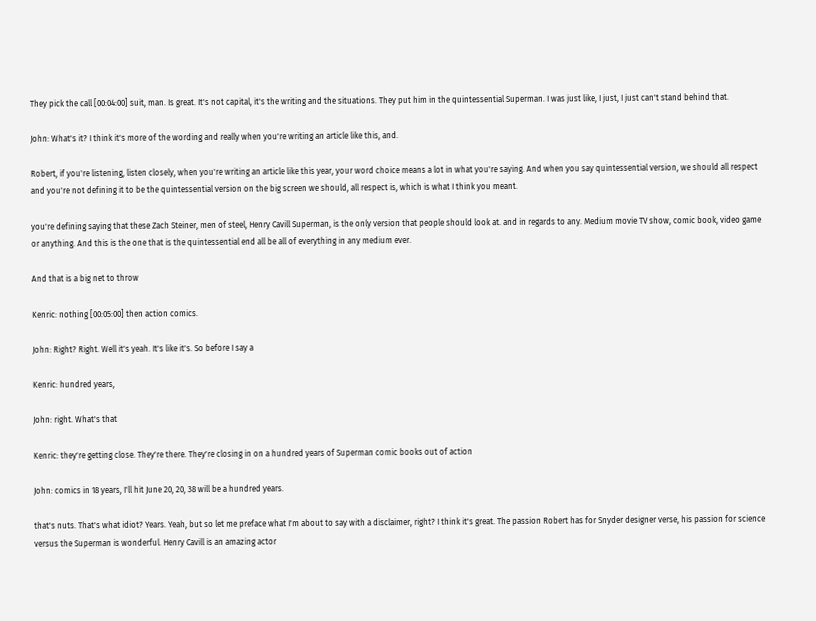They pick the call [00:04:00] suit, man. Is great. It's not capital, it's the writing and the situations. They put him in the quintessential Superman. I was just like, I just, I just can't stand behind that.

John: What's it? I think it's more of the wording and really when you're writing an article like this, and.

Robert, if you're listening, listen closely, when you're writing an article like this year, your word choice means a lot in what you're saying. And when you say quintessential version, we should all respect and you're not defining it to be the quintessential version on the big screen we should, all respect is, which is what I think you meant.

you're defining saying that these Zach Steiner, men of steel, Henry Cavill Superman, is the only version that people should look at. and in regards to any. Medium movie TV show, comic book, video game or anything. And this is the one that is the quintessential end all be all of everything in any medium ever.

And that is a big net to throw

Kenric: nothing [00:05:00] then action comics.

John: Right? Right. Well it's yeah. It's like it's. So before I say a

Kenric: hundred years,

John: right. What's that

Kenric: they're getting close. They're there. They're closing in on a hundred years of Superman comic books out of action

John: comics in 18 years, I'll hit June 20, 20, 38 will be a hundred years.

that's nuts. That's what idiot? Years. Yeah, but so let me preface what I'm about to say with a disclaimer, right? I think it's great. The passion Robert has for Snyder designer verse, his passion for science versus the Superman is wonderful. Henry Cavill is an amazing actor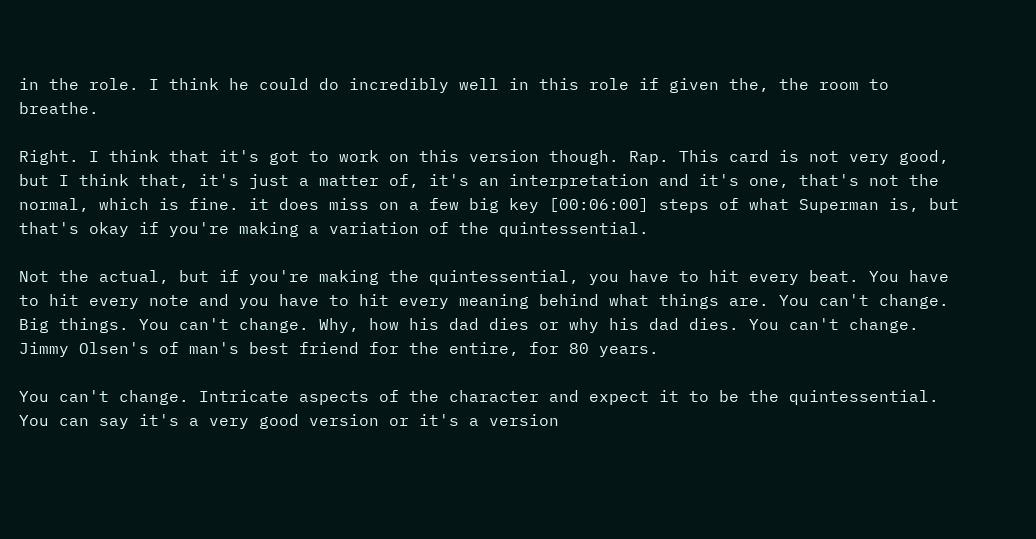in the role. I think he could do incredibly well in this role if given the, the room to breathe.

Right. I think that it's got to work on this version though. Rap. This card is not very good, but I think that, it's just a matter of, it's an interpretation and it's one, that's not the normal, which is fine. it does miss on a few big key [00:06:00] steps of what Superman is, but that's okay if you're making a variation of the quintessential.

Not the actual, but if you're making the quintessential, you have to hit every beat. You have to hit every note and you have to hit every meaning behind what things are. You can't change. Big things. You can't change. Why, how his dad dies or why his dad dies. You can't change. Jimmy Olsen's of man's best friend for the entire, for 80 years.

You can't change. Intricate aspects of the character and expect it to be the quintessential. You can say it's a very good version or it's a version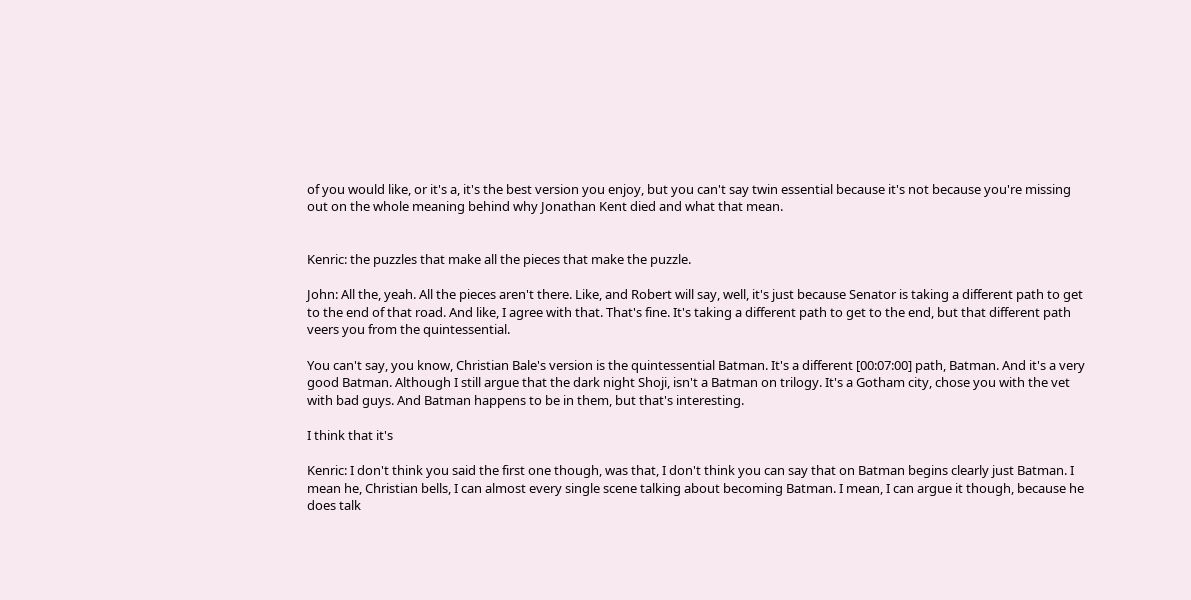of you would like, or it's a, it's the best version you enjoy, but you can't say twin essential because it's not because you're missing out on the whole meaning behind why Jonathan Kent died and what that mean.


Kenric: the puzzles that make all the pieces that make the puzzle.

John: All the, yeah. All the pieces aren't there. Like, and Robert will say, well, it's just because Senator is taking a different path to get to the end of that road. And like, I agree with that. That's fine. It's taking a different path to get to the end, but that different path veers you from the quintessential.

You can't say, you know, Christian Bale's version is the quintessential Batman. It's a different [00:07:00] path, Batman. And it's a very good Batman. Although I still argue that the dark night Shoji, isn't a Batman on trilogy. It's a Gotham city, chose you with the vet with bad guys. And Batman happens to be in them, but that's interesting.

I think that it's

Kenric: I don't think you said the first one though, was that, I don't think you can say that on Batman begins clearly just Batman. I mean he, Christian bells, I can almost every single scene talking about becoming Batman. I mean, I can argue it though, because he does talk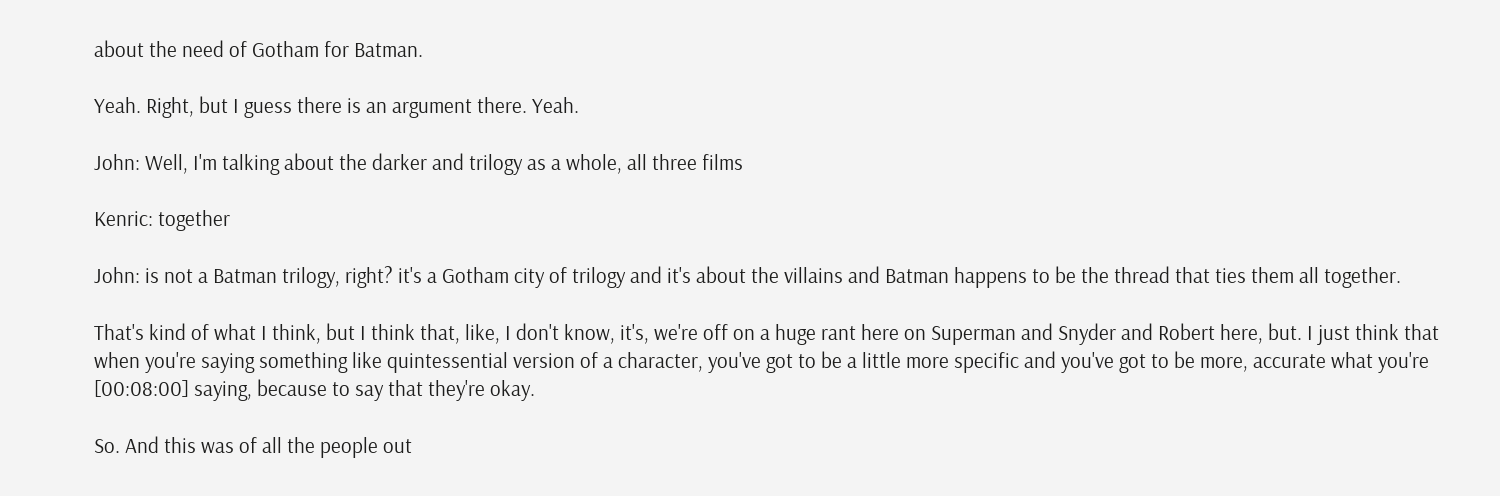about the need of Gotham for Batman.

Yeah. Right, but I guess there is an argument there. Yeah.

John: Well, I'm talking about the darker and trilogy as a whole, all three films

Kenric: together

John: is not a Batman trilogy, right? it's a Gotham city of trilogy and it's about the villains and Batman happens to be the thread that ties them all together.

That's kind of what I think, but I think that, like, I don't know, it's, we're off on a huge rant here on Superman and Snyder and Robert here, but. I just think that when you're saying something like quintessential version of a character, you've got to be a little more specific and you've got to be more, accurate what you're [00:08:00] saying, because to say that they're okay.

So. And this was of all the people out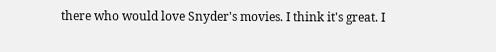there who would love Snyder's movies. I think it's great. I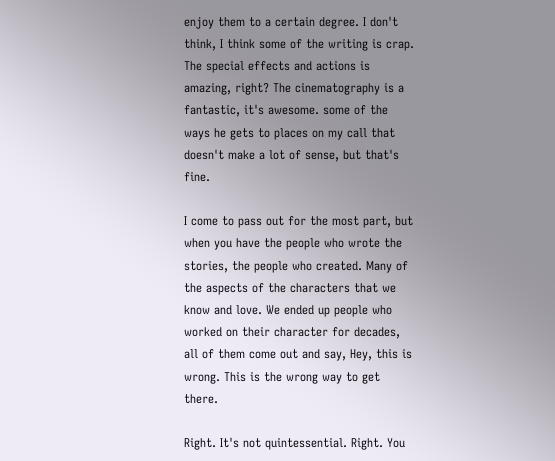enjoy them to a certain degree. I don't think, I think some of the writing is crap. The special effects and actions is amazing, right? The cinematography is a fantastic, it's awesome. some of the ways he gets to places on my call that doesn't make a lot of sense, but that's fine.

I come to pass out for the most part, but when you have the people who wrote the stories, the people who created. Many of the aspects of the characters that we know and love. We ended up people who worked on their character for decades, all of them come out and say, Hey, this is wrong. This is the wrong way to get there.

Right. It's not quintessential. Right. You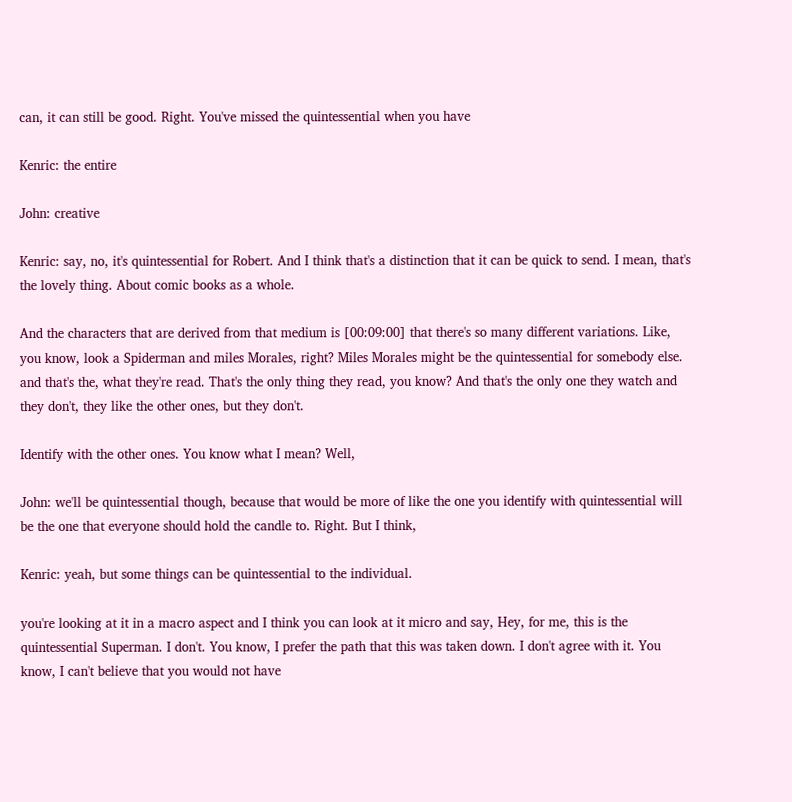can, it can still be good. Right. You've missed the quintessential when you have

Kenric: the entire

John: creative

Kenric: say, no, it's quintessential for Robert. And I think that's a distinction that it can be quick to send. I mean, that's the lovely thing. About comic books as a whole.

And the characters that are derived from that medium is [00:09:00] that there's so many different variations. Like, you know, look a Spiderman and miles Morales, right? Miles Morales might be the quintessential for somebody else. and that's the, what they're read. That's the only thing they read, you know? And that's the only one they watch and they don't, they like the other ones, but they don't.

Identify with the other ones. You know what I mean? Well,

John: we'll be quintessential though, because that would be more of like the one you identify with quintessential will be the one that everyone should hold the candle to. Right. But I think,

Kenric: yeah, but some things can be quintessential to the individual.

you're looking at it in a macro aspect and I think you can look at it micro and say, Hey, for me, this is the quintessential Superman. I don't. You know, I prefer the path that this was taken down. I don't agree with it. You know, I can't believe that you would not have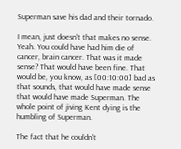Superman save his dad and their tornado.

I mean, just doesn't that makes no sense. Yeah. You could have had him die of cancer, brain cancer. That was it made sense? That would have been fine. That would be, you know, as [00:10:00] bad as that sounds, that would have made sense that would have made Superman. The whole point of jiving Kent dying is the humbling of Superman.

The fact that he couldn't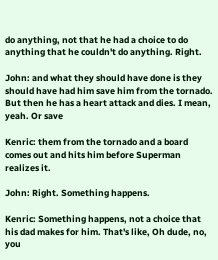do anything, not that he had a choice to do anything that he couldn't do anything. Right.

John: and what they should have done is they should have had him save him from the tornado. But then he has a heart attack and dies. I mean, yeah. Or save

Kenric: them from the tornado and a board comes out and hits him before Superman realizes it.

John: Right. Something happens.

Kenric: Something happens, not a choice that his dad makes for him. That's like, Oh dude, no, you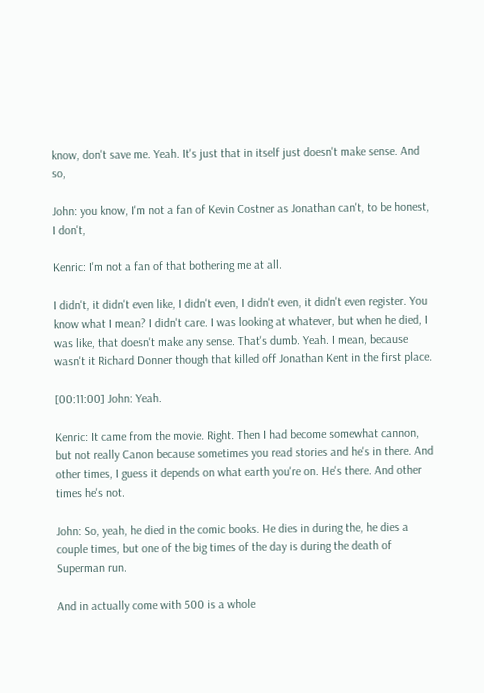know, don't save me. Yeah. It's just that in itself just doesn't make sense. And so,

John: you know, I'm not a fan of Kevin Costner as Jonathan can't, to be honest, I don't,

Kenric: I'm not a fan of that bothering me at all.

I didn't, it didn't even like, I didn't even, I didn't even, it didn't even register. You know what I mean? I didn't care. I was looking at whatever, but when he died, I was like, that doesn't make any sense. That's dumb. Yeah. I mean, because wasn't it Richard Donner though that killed off Jonathan Kent in the first place.

[00:11:00] John: Yeah.

Kenric: It came from the movie. Right. Then I had become somewhat cannon, but not really Canon because sometimes you read stories and he's in there. And other times, I guess it depends on what earth you're on. He's there. And other times he's not.

John: So, yeah, he died in the comic books. He dies in during the, he dies a couple times, but one of the big times of the day is during the death of Superman run.

And in actually come with 500 is a whole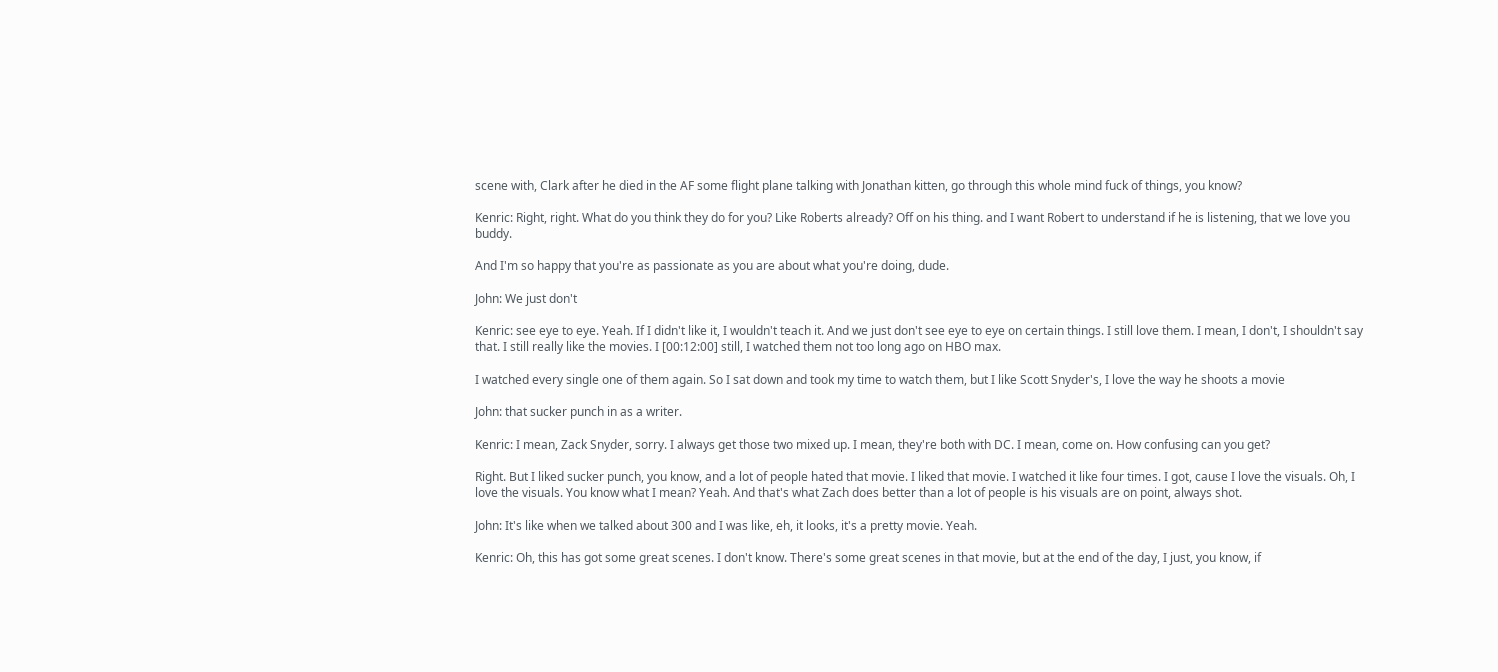scene with, Clark after he died in the AF some flight plane talking with Jonathan kitten, go through this whole mind fuck of things, you know?

Kenric: Right, right. What do you think they do for you? Like Roberts already? Off on his thing. and I want Robert to understand if he is listening, that we love you buddy.

And I'm so happy that you're as passionate as you are about what you're doing, dude.

John: We just don't

Kenric: see eye to eye. Yeah. If I didn't like it, I wouldn't teach it. And we just don't see eye to eye on certain things. I still love them. I mean, I don't, I shouldn't say that. I still really like the movies. I [00:12:00] still, I watched them not too long ago on HBO max.

I watched every single one of them again. So I sat down and took my time to watch them, but I like Scott Snyder's, I love the way he shoots a movie

John: that sucker punch in as a writer.

Kenric: I mean, Zack Snyder, sorry. I always get those two mixed up. I mean, they're both with DC. I mean, come on. How confusing can you get?

Right. But I liked sucker punch, you know, and a lot of people hated that movie. I liked that movie. I watched it like four times. I got, cause I love the visuals. Oh, I love the visuals. You know what I mean? Yeah. And that's what Zach does better than a lot of people is his visuals are on point, always shot.

John: It's like when we talked about 300 and I was like, eh, it looks, it's a pretty movie. Yeah.

Kenric: Oh, this has got some great scenes. I don't know. There's some great scenes in that movie, but at the end of the day, I just, you know, if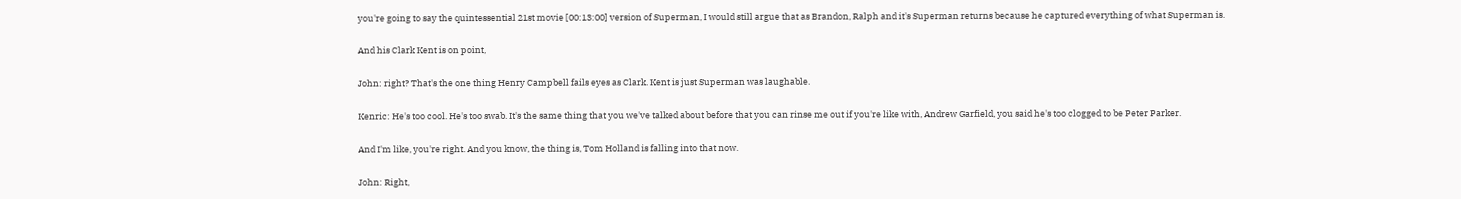you're going to say the quintessential 21st movie [00:13:00] version of Superman, I would still argue that as Brandon, Ralph and it's Superman returns because he captured everything of what Superman is.

And his Clark Kent is on point,

John: right? That's the one thing Henry Campbell fails eyes as Clark. Kent is just Superman was laughable.

Kenric: He's too cool. He's too swab. It's the same thing that you we've talked about before that you can rinse me out if you're like with, Andrew Garfield, you said he's too clogged to be Peter Parker.

And I'm like, you're right. And you know, the thing is, Tom Holland is falling into that now.

John: Right,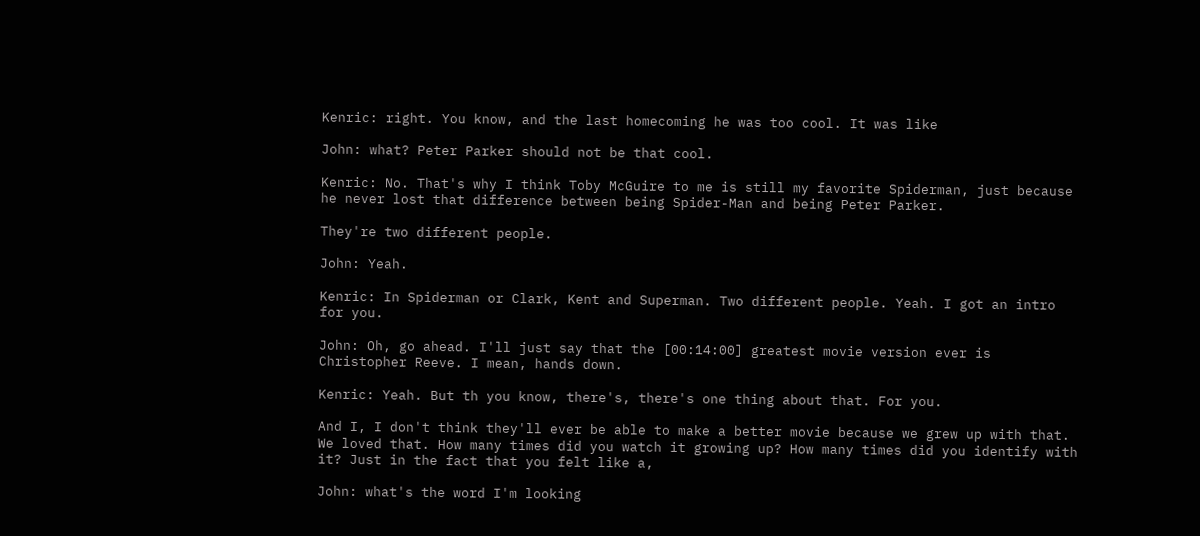Kenric: right. You know, and the last homecoming he was too cool. It was like

John: what? Peter Parker should not be that cool.

Kenric: No. That's why I think Toby McGuire to me is still my favorite Spiderman, just because he never lost that difference between being Spider-Man and being Peter Parker.

They're two different people.

John: Yeah.

Kenric: In Spiderman or Clark, Kent and Superman. Two different people. Yeah. I got an intro for you.

John: Oh, go ahead. I'll just say that the [00:14:00] greatest movie version ever is Christopher Reeve. I mean, hands down.

Kenric: Yeah. But th you know, there's, there's one thing about that. For you.

And I, I don't think they'll ever be able to make a better movie because we grew up with that. We loved that. How many times did you watch it growing up? How many times did you identify with it? Just in the fact that you felt like a,

John: what's the word I'm looking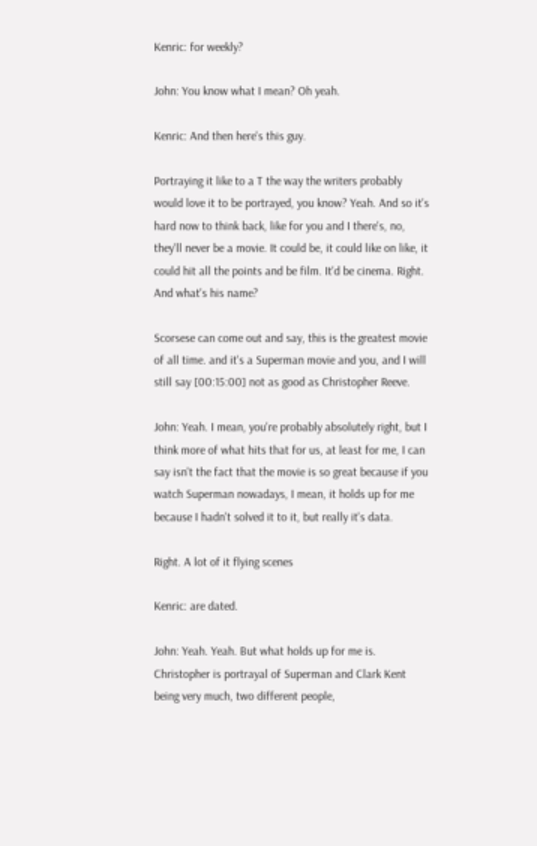Kenric: for weekly?

John: You know what I mean? Oh yeah.

Kenric: And then here's this guy.

Portraying it like to a T the way the writers probably would love it to be portrayed, you know? Yeah. And so it's hard now to think back, like for you and I there's, no, they'll never be a movie. It could be, it could like on like, it could hit all the points and be film. It'd be cinema. Right. And what's his name?

Scorsese can come out and say, this is the greatest movie of all time. and it's a Superman movie and you, and I will still say [00:15:00] not as good as Christopher Reeve.

John: Yeah. I mean, you're probably absolutely right, but I think more of what hits that for us, at least for me, I can say isn't the fact that the movie is so great because if you watch Superman nowadays, I mean, it holds up for me because I hadn't solved it to it, but really it's data.

Right. A lot of it flying scenes

Kenric: are dated.

John: Yeah. Yeah. But what holds up for me is. Christopher is portrayal of Superman and Clark Kent being very much, two different people,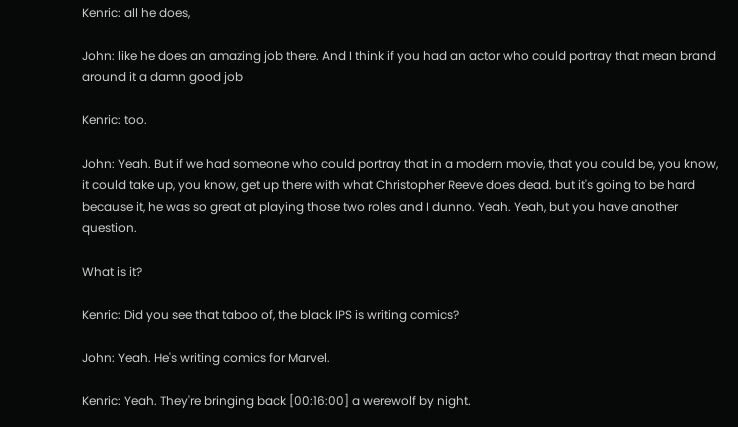Kenric: all he does,

John: like he does an amazing job there. And I think if you had an actor who could portray that mean brand around it a damn good job

Kenric: too.

John: Yeah. But if we had someone who could portray that in a modern movie, that you could be, you know, it could take up, you know, get up there with what Christopher Reeve does dead. but it's going to be hard because it, he was so great at playing those two roles and I dunno. Yeah. Yeah, but you have another question.

What is it?

Kenric: Did you see that taboo of, the black IPS is writing comics?

John: Yeah. He's writing comics for Marvel.

Kenric: Yeah. They're bringing back [00:16:00] a werewolf by night.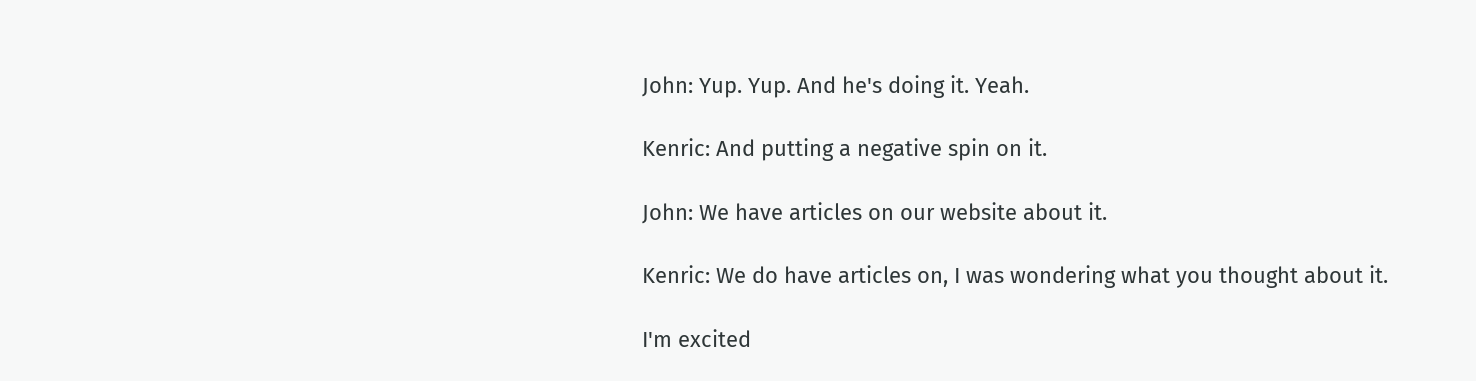John: Yup. Yup. And he's doing it. Yeah.

Kenric: And putting a negative spin on it.

John: We have articles on our website about it.

Kenric: We do have articles on, I was wondering what you thought about it.

I'm excited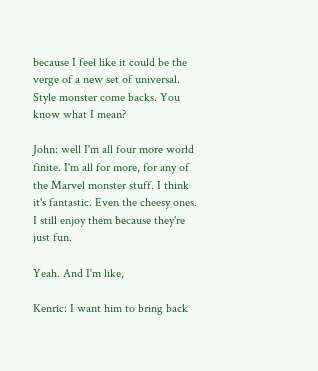because I feel like it could be the verge of a new set of universal. Style monster come backs. You know what I mean?

John: well I'm all four more world finite. I'm all for more, for any of the Marvel monster stuff. I think it's fantastic. Even the cheesy ones. I still enjoy them because they're just fun.

Yeah. And I'm like,

Kenric: I want him to bring back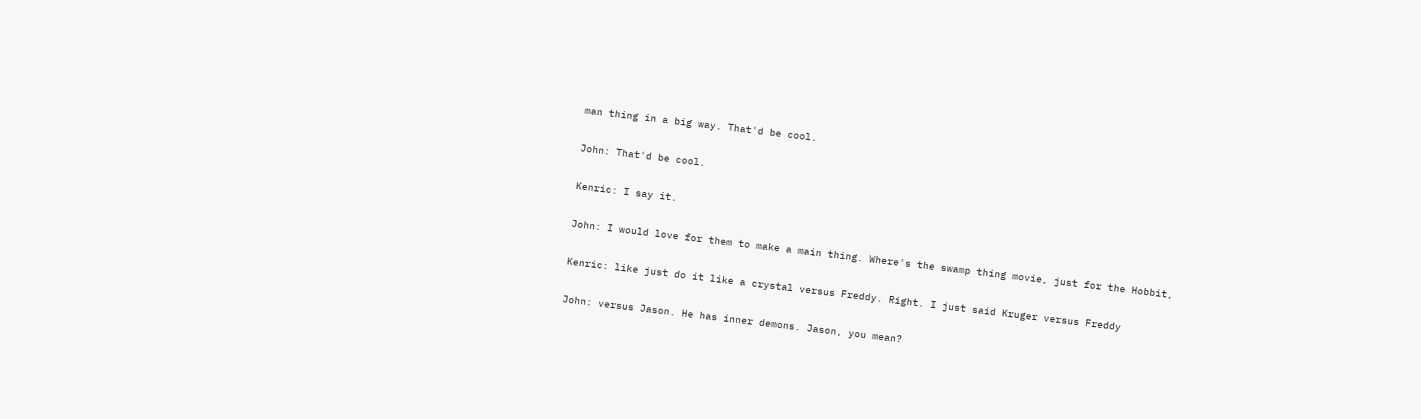man thing in a big way. That'd be cool.

John: That'd be cool.

Kenric: I say it.

John: I would love for them to make a main thing. Where's the swamp thing movie, just for the Hobbit,

Kenric: like just do it like a crystal versus Freddy. Right. I just said Kruger versus Freddy

John: versus Jason. He has inner demons. Jason, you mean?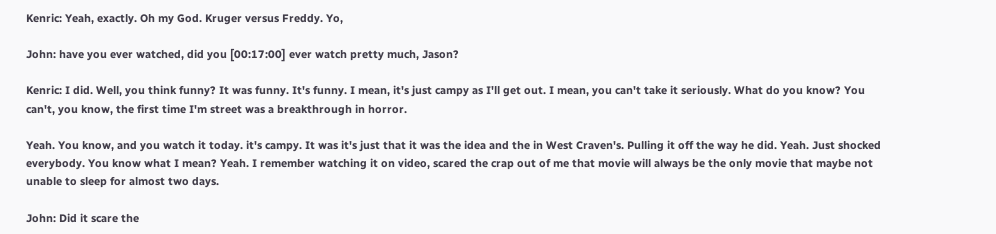Kenric: Yeah, exactly. Oh my God. Kruger versus Freddy. Yo,

John: have you ever watched, did you [00:17:00] ever watch pretty much, Jason?

Kenric: I did. Well, you think funny? It was funny. It's funny. I mean, it's just campy as I'll get out. I mean, you can't take it seriously. What do you know? You can't, you know, the first time I'm street was a breakthrough in horror.

Yeah. You know, and you watch it today. it's campy. It was it's just that it was the idea and the in West Craven's. Pulling it off the way he did. Yeah. Just shocked everybody. You know what I mean? Yeah. I remember watching it on video, scared the crap out of me that movie will always be the only movie that maybe not unable to sleep for almost two days.

John: Did it scare the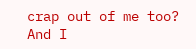crap out of me too? And I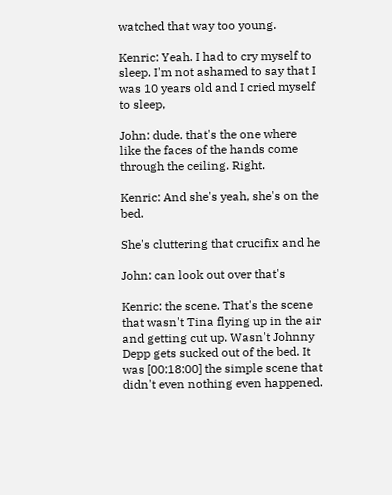watched that way too young.

Kenric: Yeah. I had to cry myself to sleep. I'm not ashamed to say that I was 10 years old and I cried myself to sleep,

John: dude. that's the one where like the faces of the hands come through the ceiling. Right.

Kenric: And she's yeah, she's on the bed.

She's cluttering that crucifix and he

John: can look out over that's

Kenric: the scene. That's the scene that wasn't Tina flying up in the air and getting cut up. Wasn't Johnny Depp gets sucked out of the bed. It was [00:18:00] the simple scene that didn't even nothing even happened.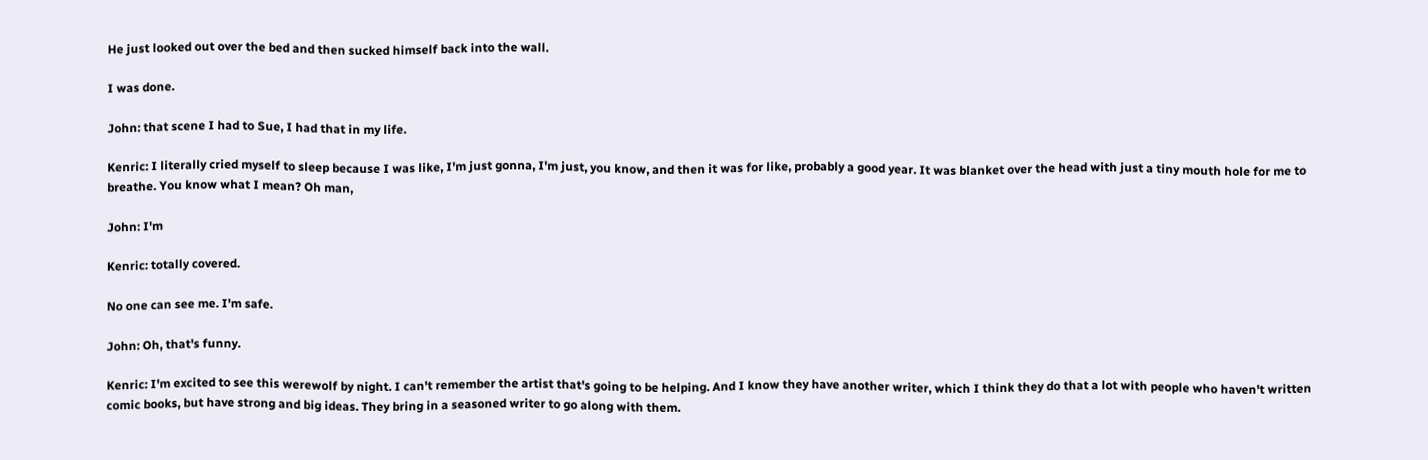He just looked out over the bed and then sucked himself back into the wall.

I was done.

John: that scene I had to Sue, I had that in my life.

Kenric: I literally cried myself to sleep because I was like, I'm just gonna, I'm just, you know, and then it was for like, probably a good year. It was blanket over the head with just a tiny mouth hole for me to breathe. You know what I mean? Oh man,

John: I'm

Kenric: totally covered.

No one can see me. I'm safe.

John: Oh, that's funny.

Kenric: I'm excited to see this werewolf by night. I can't remember the artist that's going to be helping. And I know they have another writer, which I think they do that a lot with people who haven't written comic books, but have strong and big ideas. They bring in a seasoned writer to go along with them.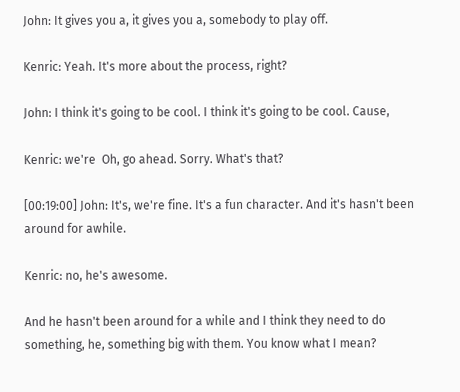John: It gives you a, it gives you a, somebody to play off.

Kenric: Yeah. It's more about the process, right?

John: I think it's going to be cool. I think it's going to be cool. Cause,

Kenric: we're  Oh, go ahead. Sorry. What's that?

[00:19:00] John: It's, we're fine. It's a fun character. And it's hasn't been around for awhile.

Kenric: no, he's awesome.

And he hasn't been around for a while and I think they need to do something, he, something big with them. You know what I mean?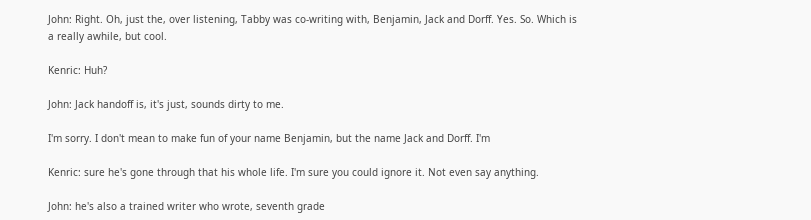John: Right. Oh, just the, over listening, Tabby was co-writing with, Benjamin, Jack and Dorff. Yes. So. Which is a really awhile, but cool.

Kenric: Huh?

John: Jack handoff is, it's just, sounds dirty to me.

I'm sorry. I don't mean to make fun of your name Benjamin, but the name Jack and Dorff. I'm

Kenric: sure he's gone through that his whole life. I'm sure you could ignore it. Not even say anything.

John: he's also a trained writer who wrote, seventh grade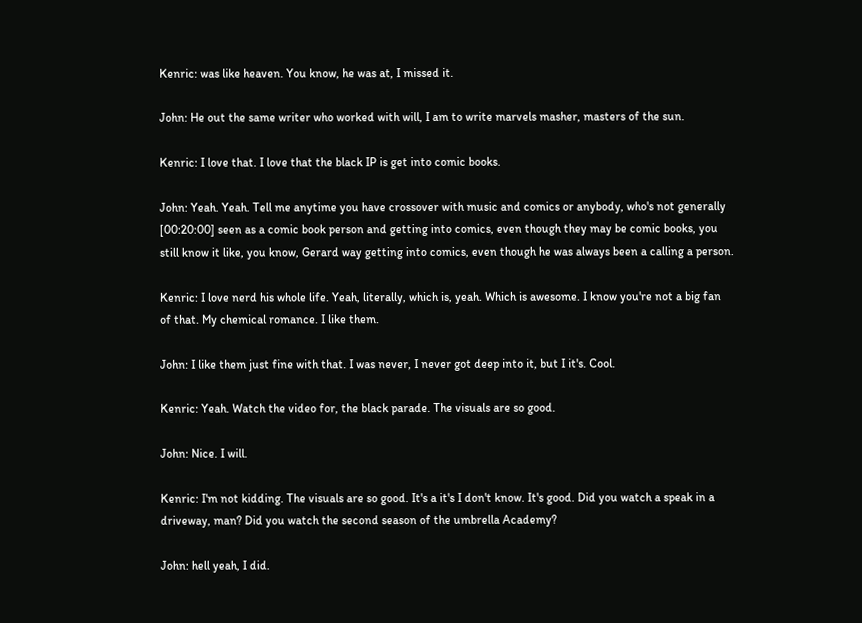Kenric: was like heaven. You know, he was at, I missed it.

John: He out the same writer who worked with will, I am to write marvels masher, masters of the sun.

Kenric: I love that. I love that the black IP is get into comic books.

John: Yeah. Yeah. Tell me anytime you have crossover with music and comics or anybody, who's not generally [00:20:00] seen as a comic book person and getting into comics, even though they may be comic books, you still know it like, you know, Gerard way getting into comics, even though he was always been a calling a person.

Kenric: I love nerd his whole life. Yeah, literally, which is, yeah. Which is awesome. I know you're not a big fan of that. My chemical romance. I like them.

John: I like them just fine with that. I was never, I never got deep into it, but I it's. Cool.

Kenric: Yeah. Watch the video for, the black parade. The visuals are so good.

John: Nice. I will.

Kenric: I'm not kidding. The visuals are so good. It's a it's I don't know. It's good. Did you watch a speak in a driveway, man? Did you watch the second season of the umbrella Academy?

John: hell yeah, I did.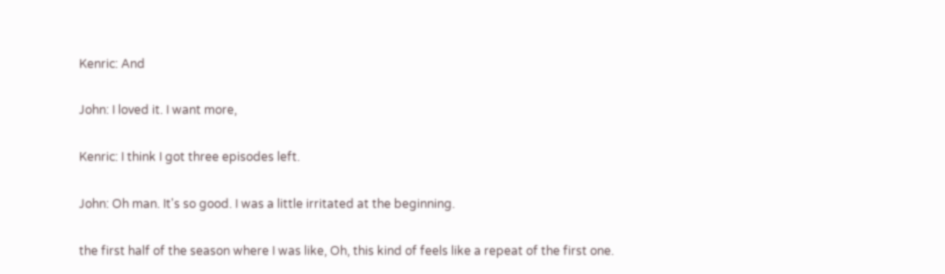Kenric: And

John: I loved it. I want more,

Kenric: I think I got three episodes left.

John: Oh man. It's so good. I was a little irritated at the beginning.

the first half of the season where I was like, Oh, this kind of feels like a repeat of the first one.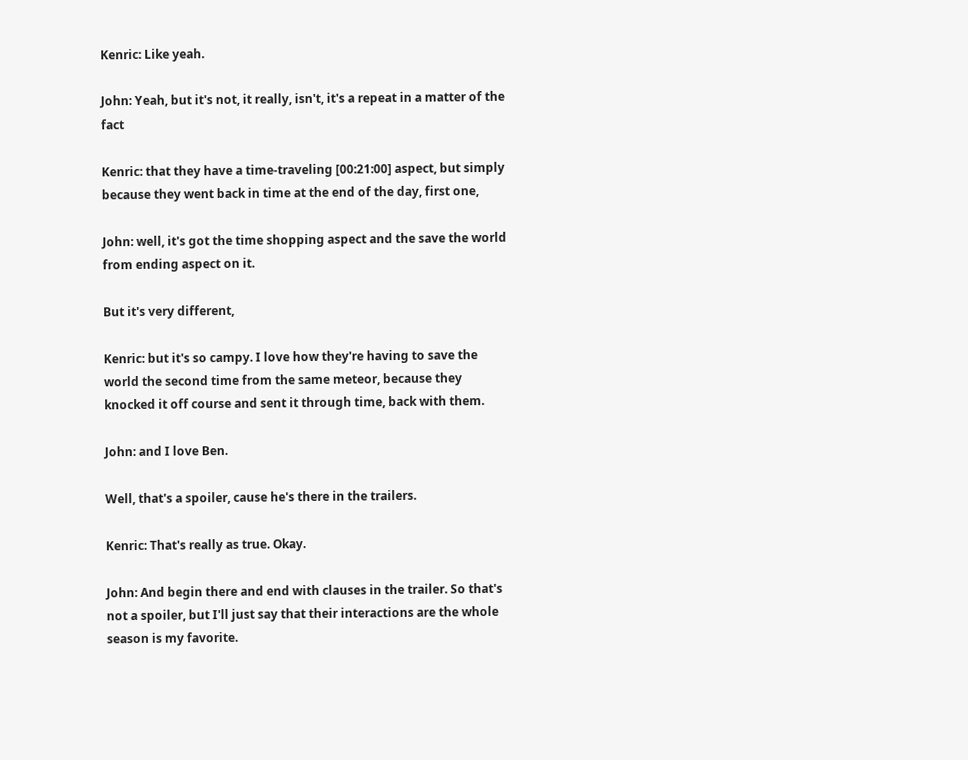Kenric: Like yeah.

John: Yeah, but it's not, it really, isn't, it's a repeat in a matter of the fact

Kenric: that they have a time-traveling [00:21:00] aspect, but simply because they went back in time at the end of the day, first one,

John: well, it's got the time shopping aspect and the save the world from ending aspect on it.

But it's very different,

Kenric: but it's so campy. I love how they're having to save the world the second time from the same meteor, because they knocked it off course and sent it through time, back with them.

John: and I love Ben.

Well, that's a spoiler, cause he's there in the trailers.

Kenric: That's really as true. Okay.

John: And begin there and end with clauses in the trailer. So that's not a spoiler, but I'll just say that their interactions are the whole season is my favorite.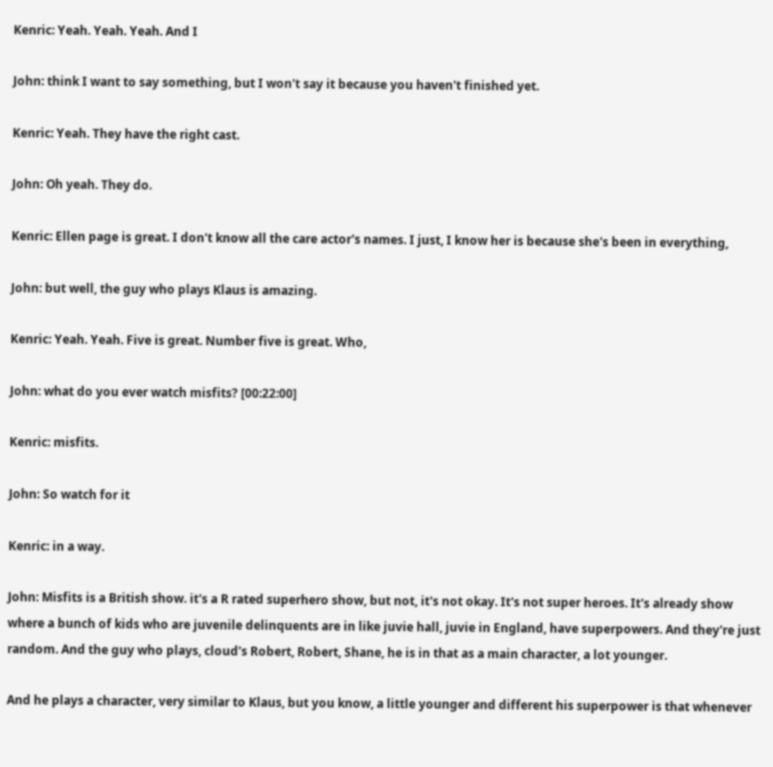Kenric: Yeah. Yeah. Yeah. And I

John: think I want to say something, but I won't say it because you haven't finished yet.

Kenric: Yeah. They have the right cast.

John: Oh yeah. They do.

Kenric: Ellen page is great. I don't know all the care actor's names. I just, I know her is because she's been in everything,

John: but well, the guy who plays Klaus is amazing.

Kenric: Yeah. Yeah. Five is great. Number five is great. Who,

John: what do you ever watch misfits? [00:22:00]

Kenric: misfits.

John: So watch for it

Kenric: in a way.

John: Misfits is a British show. it's a R rated superhero show, but not, it's not okay. It's not super heroes. It's already show where a bunch of kids who are juvenile delinquents are in like juvie hall, juvie in England, have superpowers. And they're just random. And the guy who plays, cloud's Robert, Robert, Shane, he is in that as a main character, a lot younger.

And he plays a character, very similar to Klaus, but you know, a little younger and different his superpower is that whenever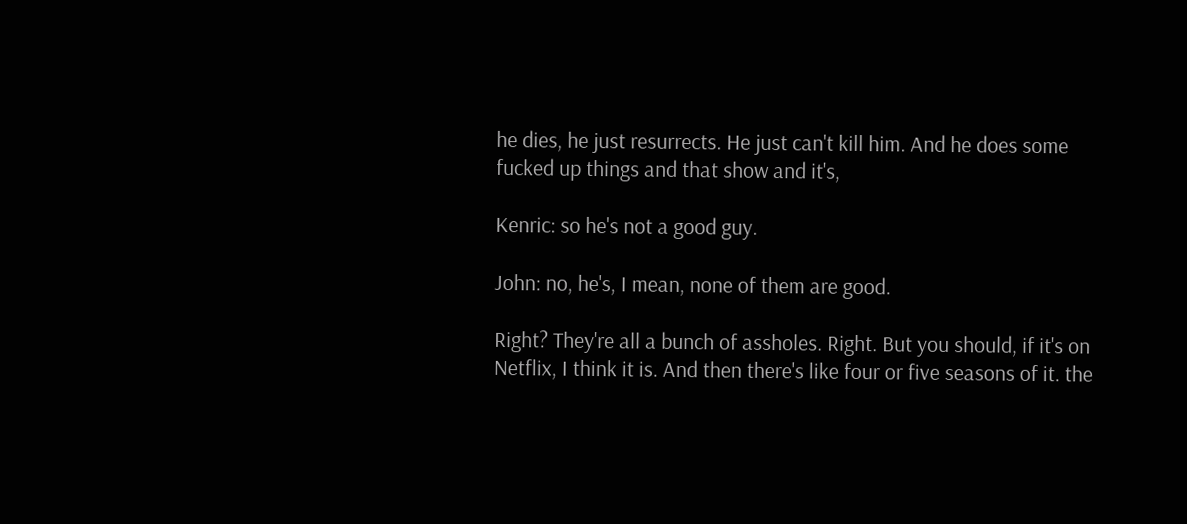he dies, he just resurrects. He just can't kill him. And he does some fucked up things and that show and it's,

Kenric: so he's not a good guy.

John: no, he's, I mean, none of them are good.

Right? They're all a bunch of assholes. Right. But you should, if it's on Netflix, I think it is. And then there's like four or five seasons of it. the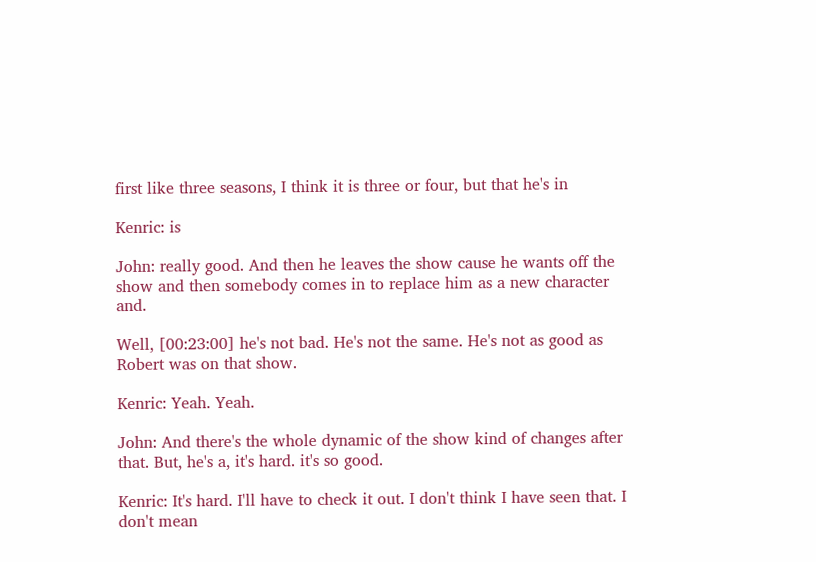first like three seasons, I think it is three or four, but that he's in

Kenric: is

John: really good. And then he leaves the show cause he wants off the show and then somebody comes in to replace him as a new character and.

Well, [00:23:00] he's not bad. He's not the same. He's not as good as Robert was on that show.

Kenric: Yeah. Yeah.

John: And there's the whole dynamic of the show kind of changes after that. But, he's a, it's hard. it's so good.

Kenric: It's hard. I'll have to check it out. I don't think I have seen that. I don't mean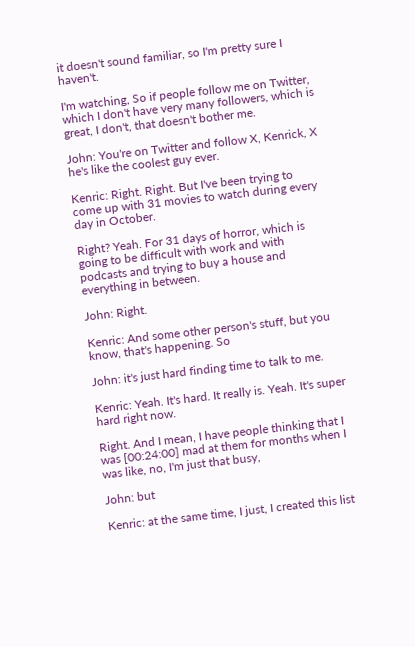it doesn't sound familiar, so I'm pretty sure I haven't.

I'm watching, So if people follow me on Twitter, which I don't have very many followers, which is great, I don't, that doesn't bother me.

John: You're on Twitter and follow X, Kenrick, X he's like the coolest guy ever.

Kenric: Right. Right. But I've been trying to come up with 31 movies to watch during every day in October.

Right? Yeah. For 31 days of horror, which is going to be difficult with work and with podcasts and trying to buy a house and everything in between.

John: Right.

Kenric: And some other person's stuff, but you know, that's happening. So

John: it's just hard finding time to talk to me.

Kenric: Yeah. It's hard. It really is. Yeah. It's super hard right now.

Right. And I mean, I have people thinking that I was [00:24:00] mad at them for months when I was like, no, I'm just that busy,

John: but

Kenric: at the same time, I just, I created this list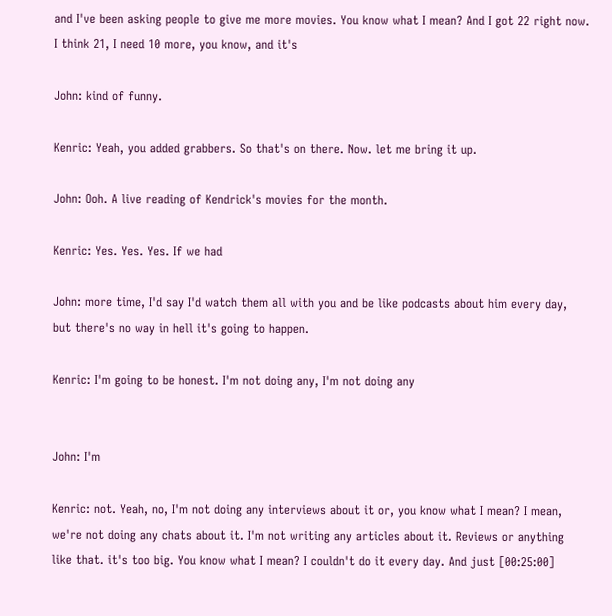and I've been asking people to give me more movies. You know what I mean? And I got 22 right now. I think 21, I need 10 more, you know, and it's

John: kind of funny.

Kenric: Yeah, you added grabbers. So that's on there. Now. let me bring it up.

John: Ooh. A live reading of Kendrick's movies for the month.

Kenric: Yes. Yes. Yes. If we had

John: more time, I'd say I'd watch them all with you and be like podcasts about him every day, but there's no way in hell it's going to happen.

Kenric: I'm going to be honest. I'm not doing any, I'm not doing any


John: I'm

Kenric: not. Yeah, no, I'm not doing any interviews about it or, you know what I mean? I mean, we're not doing any chats about it. I'm not writing any articles about it. Reviews or anything like that. it's too big. You know what I mean? I couldn't do it every day. And just [00:25:00]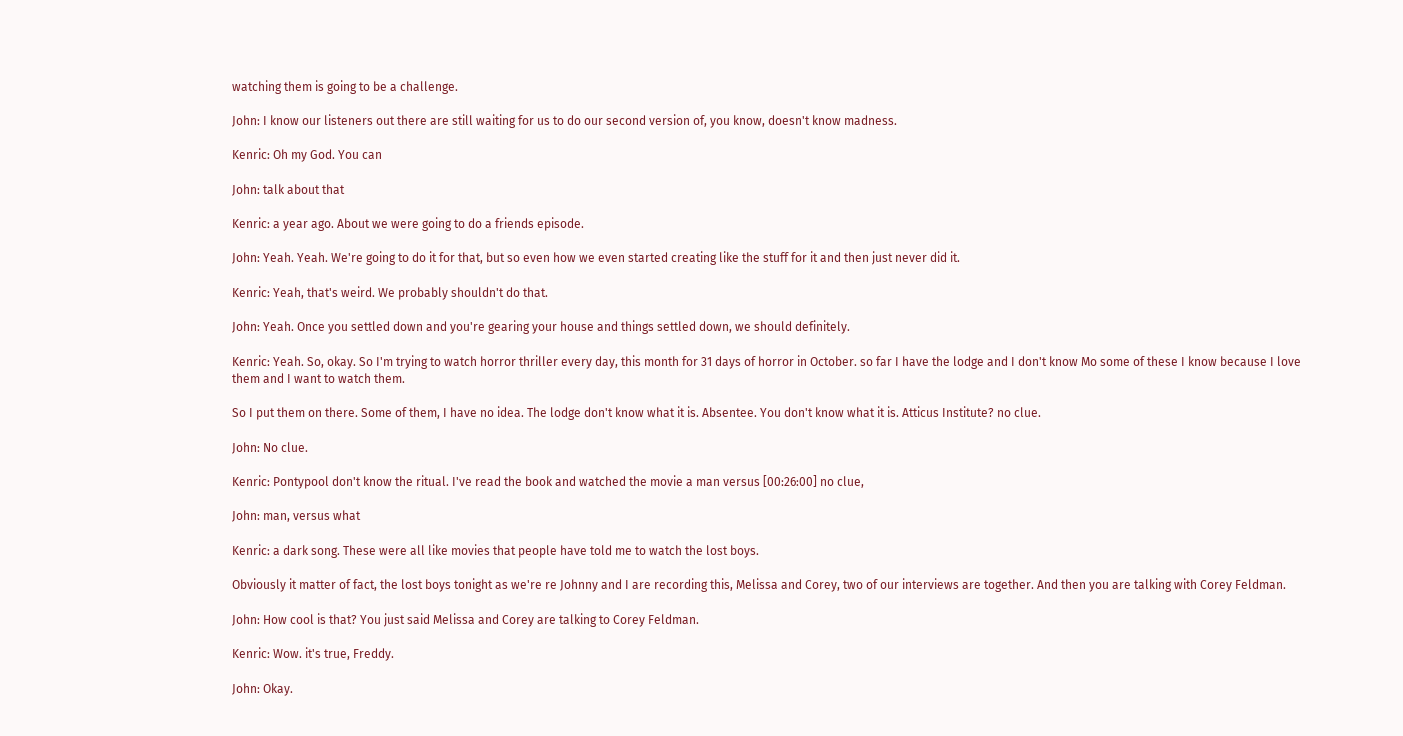watching them is going to be a challenge.

John: I know our listeners out there are still waiting for us to do our second version of, you know, doesn't know madness.

Kenric: Oh my God. You can

John: talk about that

Kenric: a year ago. About we were going to do a friends episode.

John: Yeah. Yeah. We're going to do it for that, but so even how we even started creating like the stuff for it and then just never did it.

Kenric: Yeah, that's weird. We probably shouldn't do that.

John: Yeah. Once you settled down and you're gearing your house and things settled down, we should definitely.

Kenric: Yeah. So, okay. So I'm trying to watch horror thriller every day, this month for 31 days of horror in October. so far I have the lodge and I don't know Mo some of these I know because I love them and I want to watch them.

So I put them on there. Some of them, I have no idea. The lodge don't know what it is. Absentee. You don't know what it is. Atticus Institute? no clue.

John: No clue.

Kenric: Pontypool don't know the ritual. I've read the book and watched the movie a man versus [00:26:00] no clue,

John: man, versus what

Kenric: a dark song. These were all like movies that people have told me to watch the lost boys.

Obviously it matter of fact, the lost boys tonight as we're re Johnny and I are recording this, Melissa and Corey, two of our interviews are together. And then you are talking with Corey Feldman.

John: How cool is that? You just said Melissa and Corey are talking to Corey Feldman.

Kenric: Wow. it's true, Freddy.

John: Okay.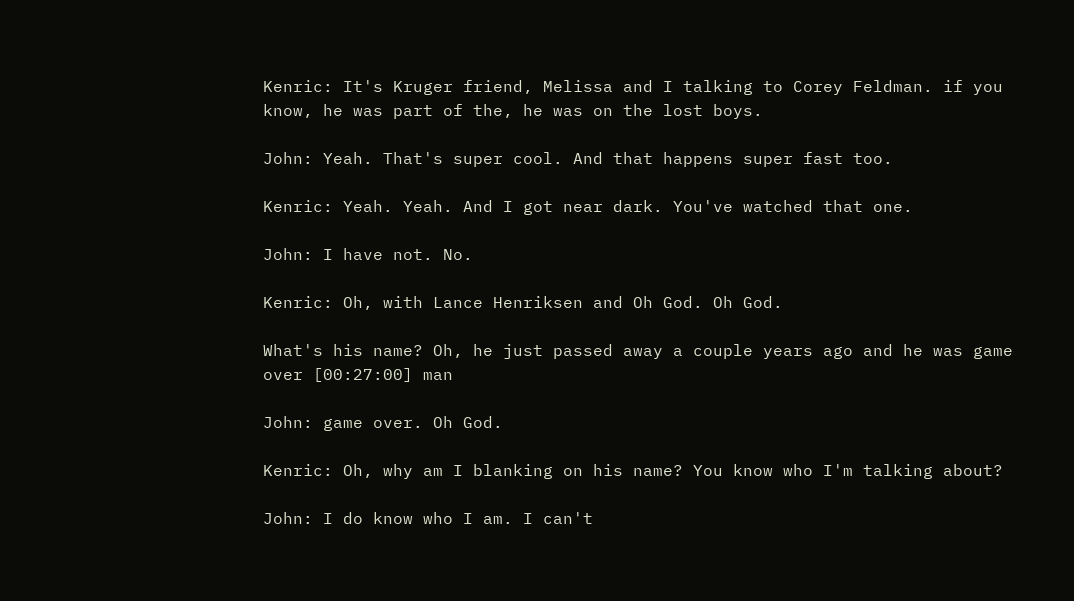Kenric: It's Kruger friend, Melissa and I talking to Corey Feldman. if you know, he was part of the, he was on the lost boys.

John: Yeah. That's super cool. And that happens super fast too.

Kenric: Yeah. Yeah. And I got near dark. You've watched that one.

John: I have not. No.

Kenric: Oh, with Lance Henriksen and Oh God. Oh God.

What's his name? Oh, he just passed away a couple years ago and he was game over [00:27:00] man

John: game over. Oh God.

Kenric: Oh, why am I blanking on his name? You know who I'm talking about?

John: I do know who I am. I can't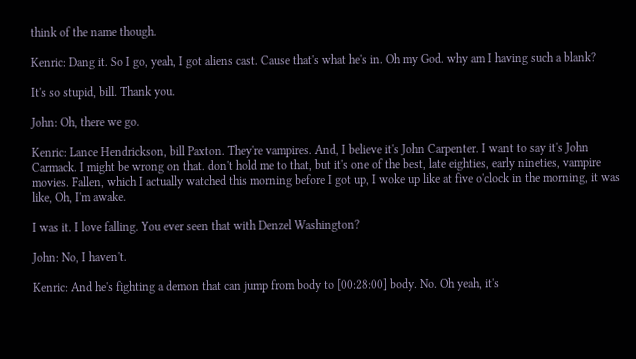think of the name though.

Kenric: Dang it. So I go, yeah, I got aliens cast. Cause that's what he's in. Oh my God. why am I having such a blank?

It's so stupid, bill. Thank you.

John: Oh, there we go.

Kenric: Lance Hendrickson, bill Paxton. They're vampires. And, I believe it's John Carpenter. I want to say it's John Carmack. I might be wrong on that. don't hold me to that, but it's one of the best, late eighties, early nineties, vampire movies. Fallen, which I actually watched this morning before I got up, I woke up like at five o'clock in the morning, it was like, Oh, I'm awake.

I was it. I love falling. You ever seen that with Denzel Washington?

John: No, I haven't.

Kenric: And he's fighting a demon that can jump from body to [00:28:00] body. No. Oh yeah, it's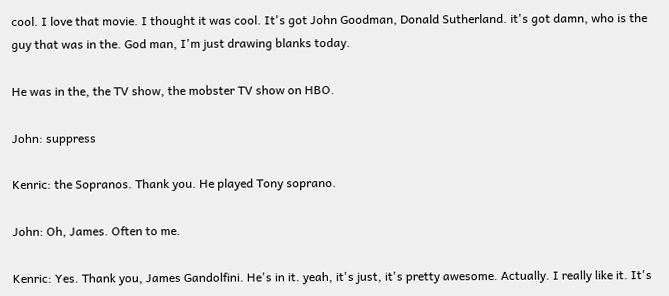cool. I love that movie. I thought it was cool. It's got John Goodman, Donald Sutherland. it's got damn, who is the guy that was in the. God man, I'm just drawing blanks today.

He was in the, the TV show, the mobster TV show on HBO.

John: suppress

Kenric: the Sopranos. Thank you. He played Tony soprano.

John: Oh, James. Often to me.

Kenric: Yes. Thank you, James Gandolfini. He's in it. yeah, it's just, it's pretty awesome. Actually. I really like it. It's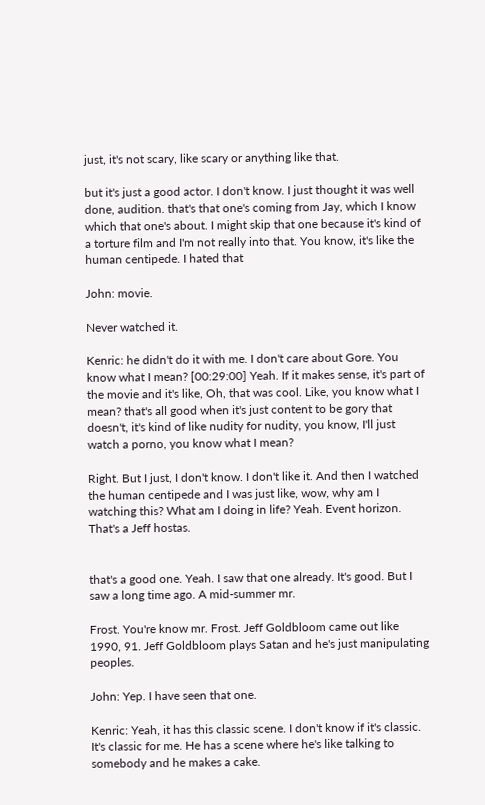just, it's not scary, like scary or anything like that.

but it's just a good actor. I don't know. I just thought it was well done, audition. that's that one's coming from Jay, which I know which that one's about. I might skip that one because it's kind of a torture film and I'm not really into that. You know, it's like the human centipede. I hated that

John: movie.

Never watched it.

Kenric: he didn't do it with me. I don't care about Gore. You know what I mean? [00:29:00] Yeah. If it makes sense, it's part of the movie and it's like, Oh, that was cool. Like, you know what I mean? that's all good when it's just content to be gory that doesn't, it's kind of like nudity for nudity, you know, I'll just watch a porno, you know what I mean?

Right. But I just, I don't know. I don't like it. And then I watched the human centipede and I was just like, wow, why am I watching this? What am I doing in life? Yeah. Event horizon. That's a Jeff hostas.


that's a good one. Yeah. I saw that one already. It's good. But I saw a long time ago. A mid-summer mr.

Frost. You're know mr. Frost. Jeff Goldbloom came out like 1990, 91. Jeff Goldbloom plays Satan and he's just manipulating peoples.

John: Yep. I have seen that one.

Kenric: Yeah, it has this classic scene. I don't know if it's classic. It's classic for me. He has a scene where he's like talking to somebody and he makes a cake.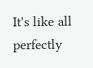It's like all perfectly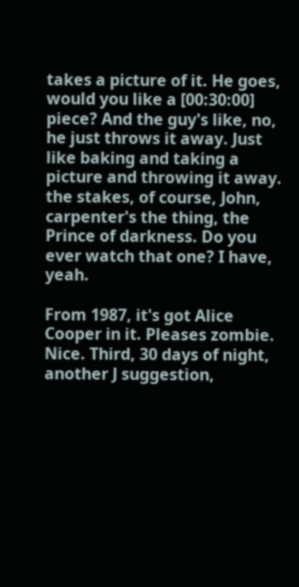takes a picture of it. He goes, would you like a [00:30:00] piece? And the guy's like, no, he just throws it away. Just like baking and taking a picture and throwing it away. the stakes, of course, John, carpenter's the thing, the Prince of darkness. Do you ever watch that one? I have, yeah.

From 1987, it's got Alice Cooper in it. Pleases zombie. Nice. Third, 30 days of night, another J suggestion,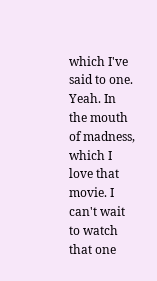which I've said to one. Yeah. In the mouth of madness, which I love that movie. I can't wait to watch that one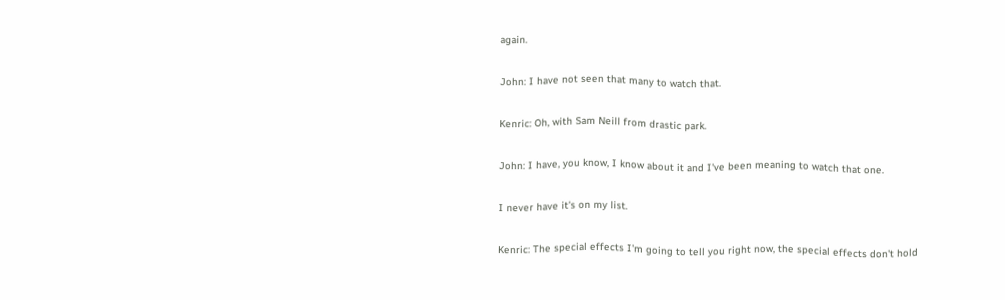again.

John: I have not seen that many to watch that.

Kenric: Oh, with Sam Neill from drastic park.

John: I have, you know, I know about it and I've been meaning to watch that one.

I never have it's on my list.

Kenric: The special effects I'm going to tell you right now, the special effects don't hold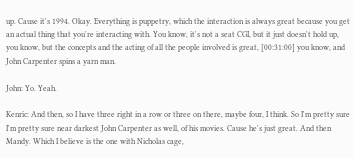up. Cause it's 1994. Okay. Everything is puppetry, which the interaction is always great because you get an actual thing that you're interacting with. You know, it's not a seat CGI, but it just doesn't hold up, you know, but the concepts and the acting of all the people involved is great, [00:31:00] you know, and John Carpenter spins a yarn man.

John: Yo. Yeah.

Kenric: And then, so I have three right in a row or three on there, maybe four, I think. So I'm pretty sure I'm pretty sure near darkest John Carpenter as well, of his movies. Cause he's just great. And then Mandy. Which I believe is the one with Nicholas cage,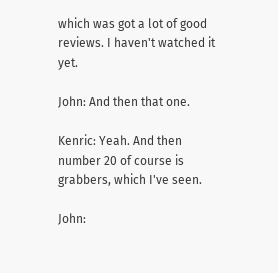which was got a lot of good reviews. I haven't watched it yet.

John: And then that one.

Kenric: Yeah. And then number 20 of course is grabbers, which I've seen.

John: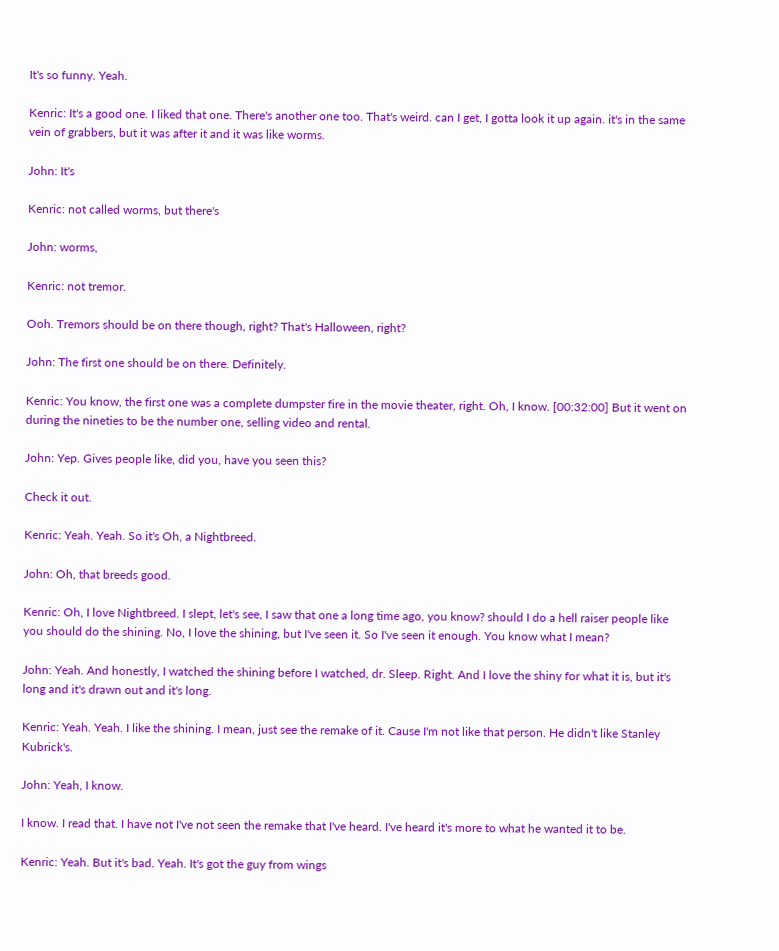It's so funny. Yeah.

Kenric: It's a good one. I liked that one. There's another one too. That's weird. can I get, I gotta look it up again. it's in the same vein of grabbers, but it was after it and it was like worms.

John: It's

Kenric: not called worms, but there's

John: worms,

Kenric: not tremor.

Ooh. Tremors should be on there though, right? That's Halloween, right?

John: The first one should be on there. Definitely.

Kenric: You know, the first one was a complete dumpster fire in the movie theater, right. Oh, I know. [00:32:00] But it went on during the nineties to be the number one, selling video and rental.

John: Yep. Gives people like, did you, have you seen this?

Check it out.

Kenric: Yeah. Yeah. So it's Oh, a Nightbreed.

John: Oh, that breeds good.

Kenric: Oh, I love Nightbreed. I slept, let's see, I saw that one a long time ago, you know? should I do a hell raiser people like you should do the shining. No, I love the shining, but I've seen it. So I've seen it enough. You know what I mean?

John: Yeah. And honestly, I watched the shining before I watched, dr. Sleep. Right. And I love the shiny for what it is, but it's long and it's drawn out and it's long.

Kenric: Yeah. Yeah. I like the shining. I mean, just see the remake of it. Cause I'm not like that person. He didn't like Stanley Kubrick's.

John: Yeah, I know.

I know. I read that. I have not I've not seen the remake that I've heard. I've heard it's more to what he wanted it to be.

Kenric: Yeah. But it's bad. Yeah. It's got the guy from wings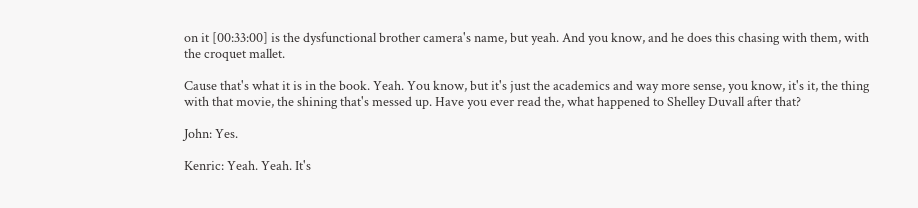on it [00:33:00] is the dysfunctional brother camera's name, but yeah. And you know, and he does this chasing with them, with the croquet mallet.

Cause that's what it is in the book. Yeah. You know, but it's just the academics and way more sense, you know, it's it, the thing with that movie, the shining that's messed up. Have you ever read the, what happened to Shelley Duvall after that?

John: Yes.

Kenric: Yeah. Yeah. It's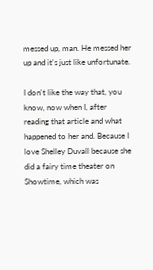messed up, man. He messed her up and it's just like unfortunate.

I don't like the way that, you know, now when I, after reading that article and what happened to her and. Because I love Shelley Duvall because she did a fairy time theater on Showtime, which was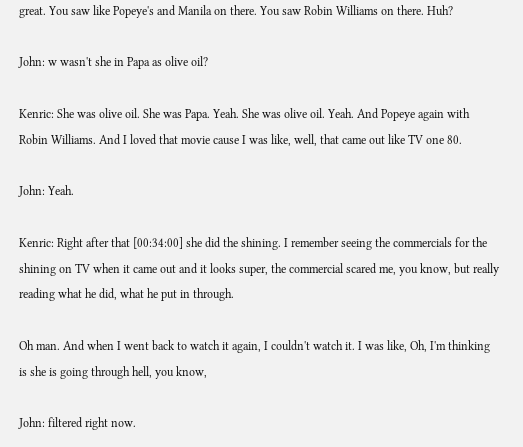great. You saw like Popeye's and Manila on there. You saw Robin Williams on there. Huh?

John: w wasn't she in Papa as olive oil?

Kenric: She was olive oil. She was Papa. Yeah. She was olive oil. Yeah. And Popeye again with Robin Williams. And I loved that movie cause I was like, well, that came out like TV one 80.

John: Yeah.

Kenric: Right after that [00:34:00] she did the shining. I remember seeing the commercials for the shining on TV when it came out and it looks super, the commercial scared me, you know, but really reading what he did, what he put in through.

Oh man. And when I went back to watch it again, I couldn't watch it. I was like, Oh, I'm thinking is she is going through hell, you know,

John: filtered right now.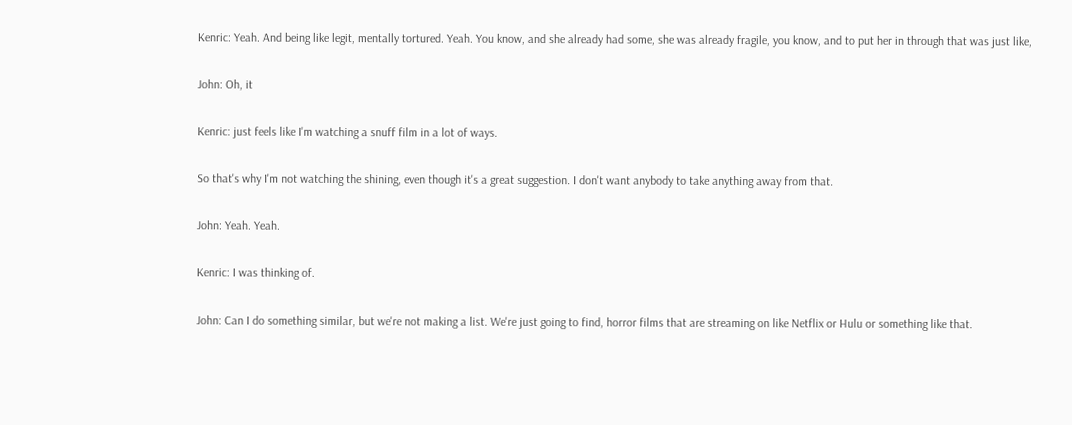Kenric: Yeah. And being like legit, mentally tortured. Yeah. You know, and she already had some, she was already fragile, you know, and to put her in through that was just like,

John: Oh, it

Kenric: just feels like I'm watching a snuff film in a lot of ways.

So that's why I'm not watching the shining, even though it's a great suggestion. I don't want anybody to take anything away from that.

John: Yeah. Yeah.

Kenric: I was thinking of.

John: Can I do something similar, but we're not making a list. We're just going to find, horror films that are streaming on like Netflix or Hulu or something like that.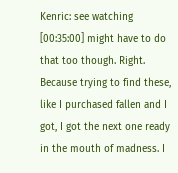Kenric: see watching [00:35:00] might have to do that too though. Right. Because trying to find these, like I purchased fallen and I got, I got the next one ready in the mouth of madness. I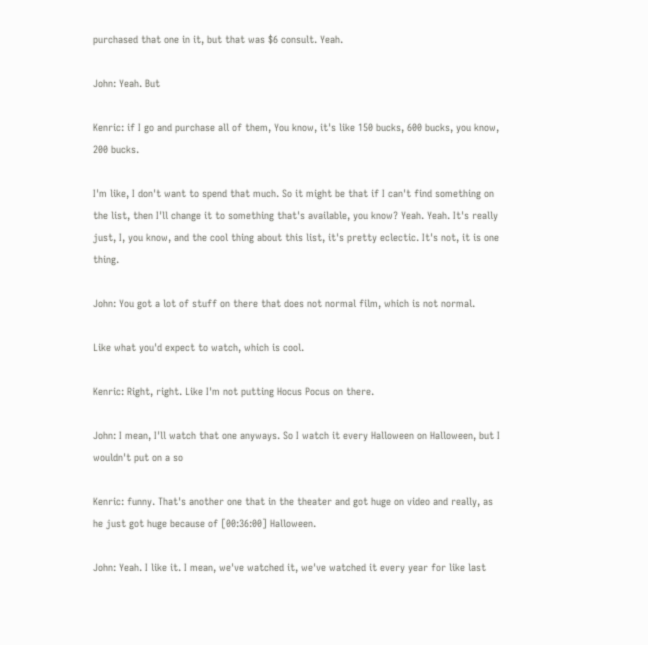purchased that one in it, but that was $6 consult. Yeah.

John: Yeah. But

Kenric: if I go and purchase all of them, You know, it's like 150 bucks, 600 bucks, you know, 200 bucks.

I'm like, I don't want to spend that much. So it might be that if I can't find something on the list, then I'll change it to something that's available, you know? Yeah. Yeah. It's really just, I, you know, and the cool thing about this list, it's pretty eclectic. It's not, it is one thing.

John: You got a lot of stuff on there that does not normal film, which is not normal.

Like what you'd expect to watch, which is cool.

Kenric: Right, right. Like I'm not putting Hocus Pocus on there.

John: I mean, I'll watch that one anyways. So I watch it every Halloween on Halloween, but I wouldn't put on a so

Kenric: funny. That's another one that in the theater and got huge on video and really, as he just got huge because of [00:36:00] Halloween.

John: Yeah. I like it. I mean, we've watched it, we've watched it every year for like last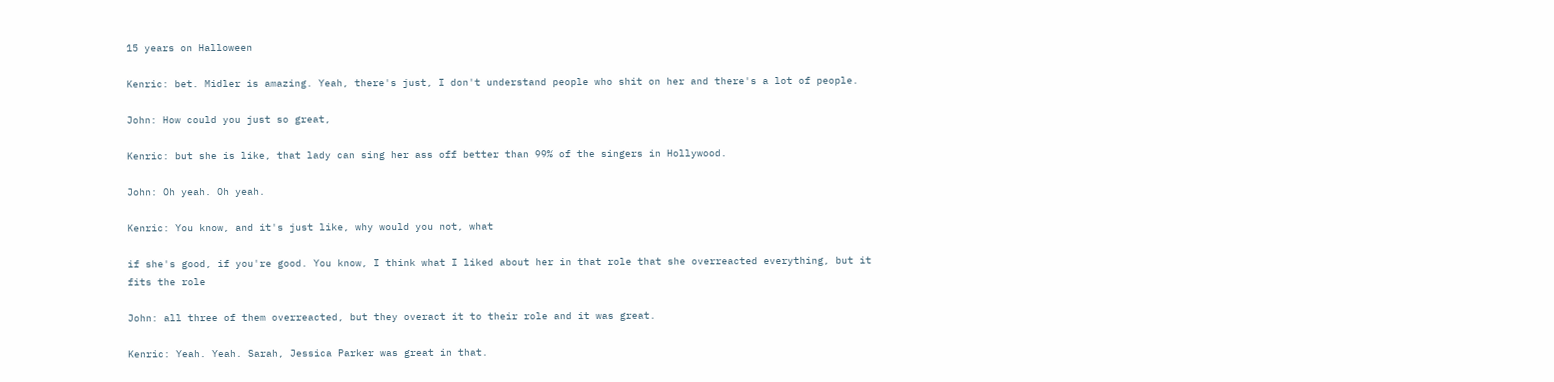15 years on Halloween

Kenric: bet. Midler is amazing. Yeah, there's just, I don't understand people who shit on her and there's a lot of people.

John: How could you just so great,

Kenric: but she is like, that lady can sing her ass off better than 99% of the singers in Hollywood.

John: Oh yeah. Oh yeah.

Kenric: You know, and it's just like, why would you not, what

if she's good, if you're good. You know, I think what I liked about her in that role that she overreacted everything, but it fits the role

John: all three of them overreacted, but they overact it to their role and it was great.

Kenric: Yeah. Yeah. Sarah, Jessica Parker was great in that.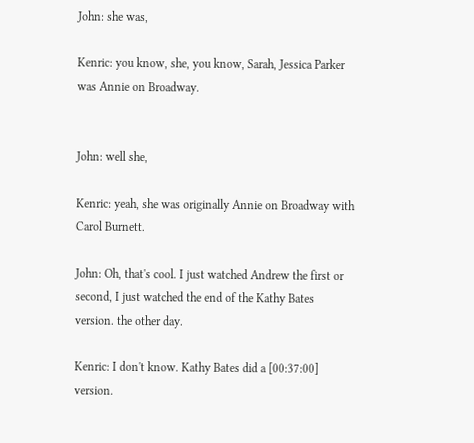John: she was,

Kenric: you know, she, you know, Sarah, Jessica Parker was Annie on Broadway.


John: well she,

Kenric: yeah, she was originally Annie on Broadway with Carol Burnett.

John: Oh, that's cool. I just watched Andrew the first or second, I just watched the end of the Kathy Bates version. the other day.

Kenric: I don't know. Kathy Bates did a [00:37:00] version.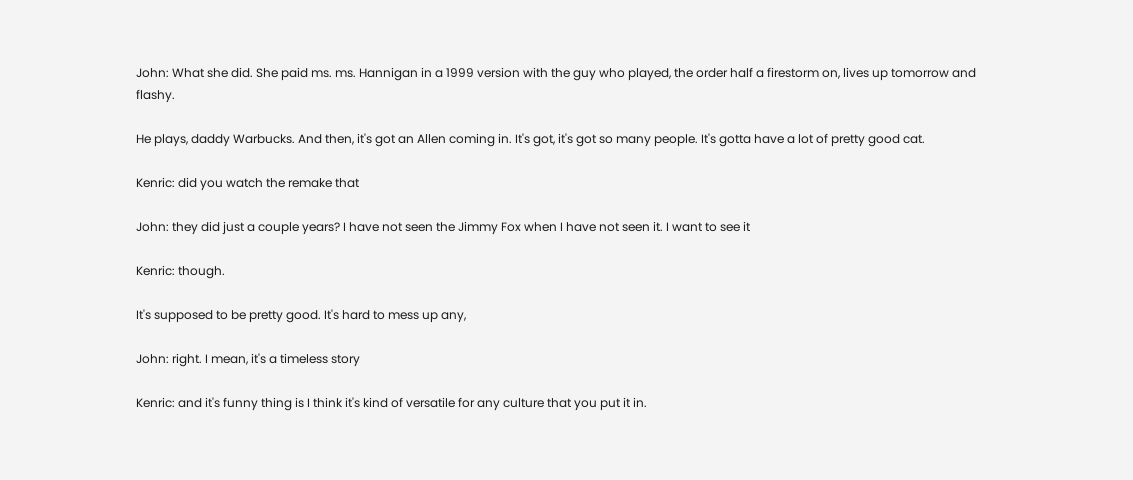John: What she did. She paid ms. ms. Hannigan in a 1999 version with the guy who played, the order half a firestorm on, lives up tomorrow and flashy.

He plays, daddy Warbucks. And then, it's got an Allen coming in. It's got, it's got so many people. It's gotta have a lot of pretty good cat.

Kenric: did you watch the remake that

John: they did just a couple years? I have not seen the Jimmy Fox when I have not seen it. I want to see it

Kenric: though.

It's supposed to be pretty good. It's hard to mess up any,

John: right. I mean, it's a timeless story

Kenric: and it's funny thing is I think it's kind of versatile for any culture that you put it in.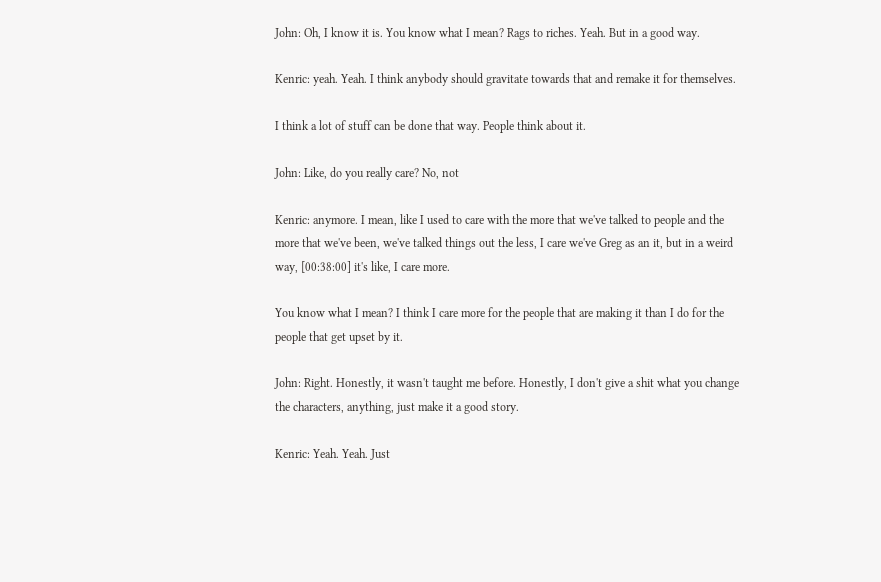John: Oh, I know it is. You know what I mean? Rags to riches. Yeah. But in a good way.

Kenric: yeah. Yeah. I think anybody should gravitate towards that and remake it for themselves.

I think a lot of stuff can be done that way. People think about it.

John: Like, do you really care? No, not

Kenric: anymore. I mean, like I used to care with the more that we've talked to people and the more that we've been, we've talked things out the less, I care we've Greg as an it, but in a weird way, [00:38:00] it's like, I care more.

You know what I mean? I think I care more for the people that are making it than I do for the people that get upset by it.

John: Right. Honestly, it wasn't taught me before. Honestly, I don't give a shit what you change the characters, anything, just make it a good story.

Kenric: Yeah. Yeah. Just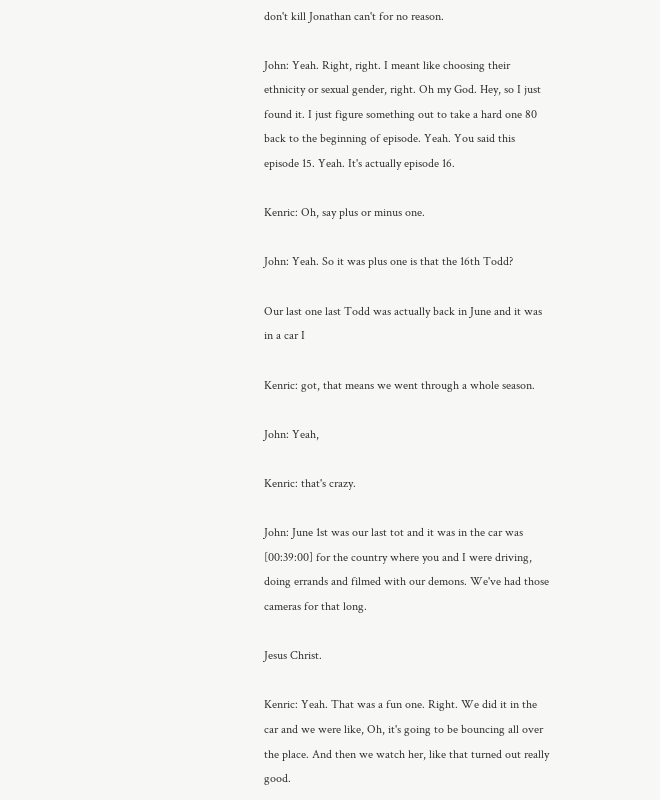don't kill Jonathan can't for no reason.

John: Yeah. Right, right. I meant like choosing their ethnicity or sexual gender, right. Oh my God. Hey, so I just found it. I just figure something out to take a hard one 80 back to the beginning of episode. Yeah. You said this episode 15. Yeah. It's actually episode 16.

Kenric: Oh, say plus or minus one.

John: Yeah. So it was plus one is that the 16th Todd?

Our last one last Todd was actually back in June and it was in a car I

Kenric: got, that means we went through a whole season.

John: Yeah,

Kenric: that's crazy.

John: June 1st was our last tot and it was in the car was [00:39:00] for the country where you and I were driving, doing errands and filmed with our demons. We've had those cameras for that long.

Jesus Christ.

Kenric: Yeah. That was a fun one. Right. We did it in the car and we were like, Oh, it's going to be bouncing all over the place. And then we watch her, like that turned out really good.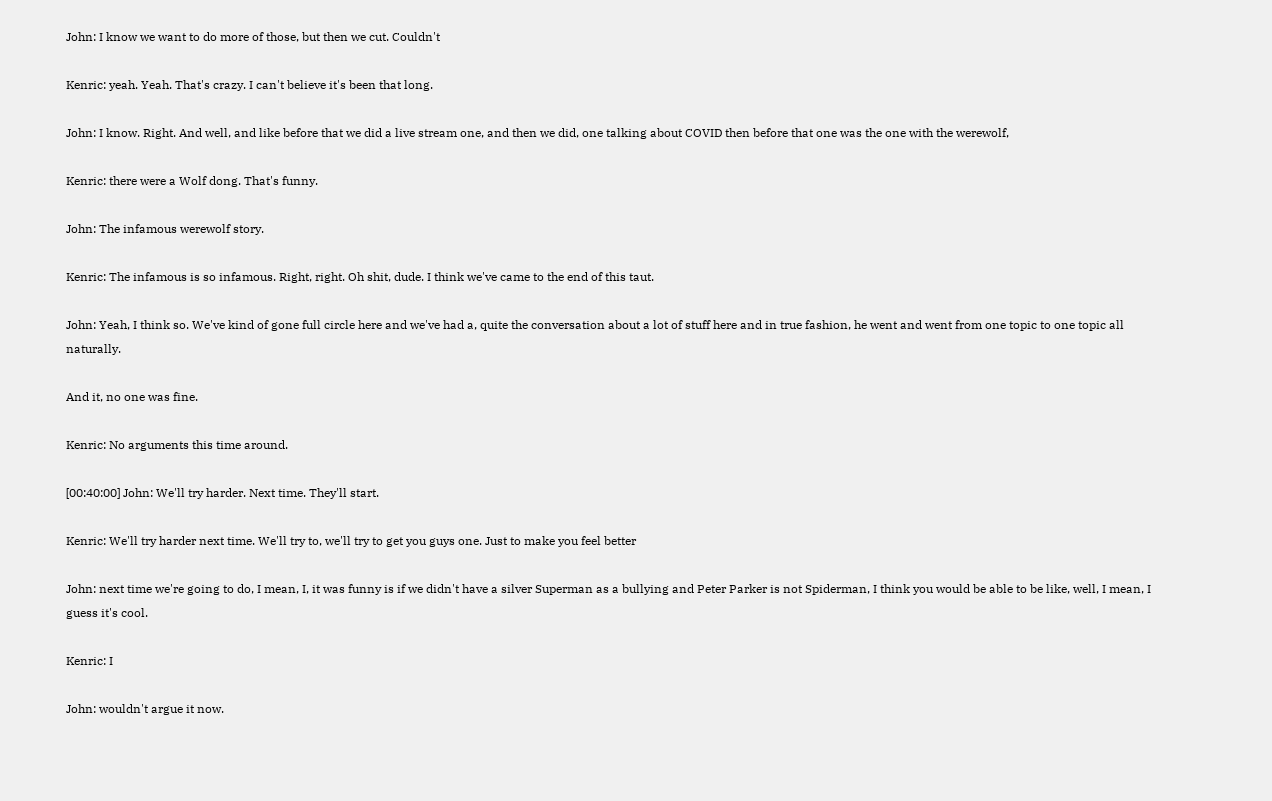John: I know we want to do more of those, but then we cut. Couldn't

Kenric: yeah. Yeah. That's crazy. I can't believe it's been that long.

John: I know. Right. And well, and like before that we did a live stream one, and then we did, one talking about COVID then before that one was the one with the werewolf,

Kenric: there were a Wolf dong. That's funny.

John: The infamous werewolf story.

Kenric: The infamous is so infamous. Right, right. Oh shit, dude. I think we've came to the end of this taut.

John: Yeah, I think so. We've kind of gone full circle here and we've had a, quite the conversation about a lot of stuff here and in true fashion, he went and went from one topic to one topic all naturally.

And it, no one was fine.

Kenric: No arguments this time around.

[00:40:00] John: We'll try harder. Next time. They'll start.

Kenric: We'll try harder next time. We'll try to, we'll try to get you guys one. Just to make you feel better

John: next time we're going to do, I mean, I, it was funny is if we didn't have a silver Superman as a bullying and Peter Parker is not Spiderman, I think you would be able to be like, well, I mean, I guess it's cool.

Kenric: I

John: wouldn't argue it now.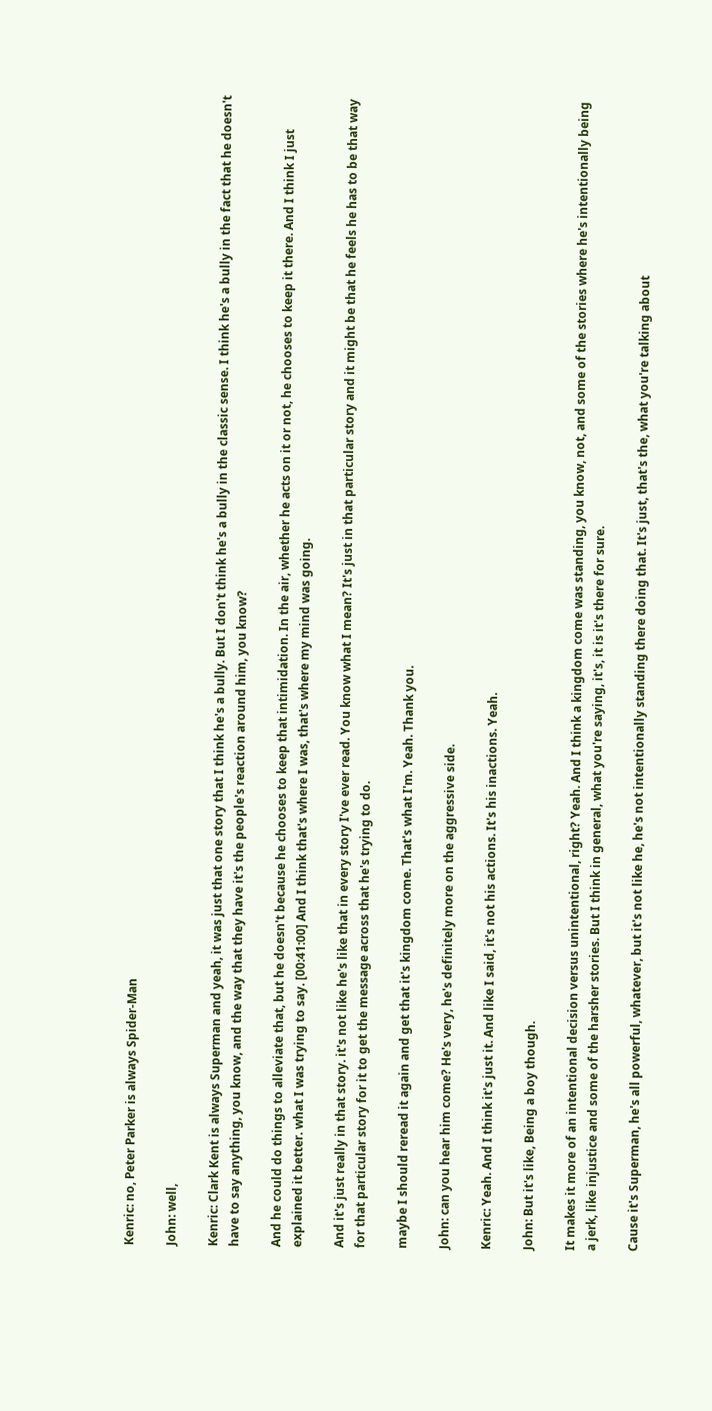Kenric: no, Peter Parker is always Spider-Man

John: well,

Kenric: Clark Kent is always Superman and yeah, it was just that one story that I think he's a bully. But I don't think he's a bully in the classic sense. I think he's a bully in the fact that he doesn't have to say anything, you know, and the way that they have it's the people's reaction around him, you know?

And he could do things to alleviate that, but he doesn't because he chooses to keep that intimidation. In the air, whether he acts on it or not, he chooses to keep it there. And I think I just explained it better. what I was trying to say. [00:41:00] And I think that's where I was, that's where my mind was going.

And it's just really in that story. it's not like he's like that in every story I've ever read. You know what I mean? It's just in that particular story and it might be that he feels he has to be that way for that particular story for it to get the message across that he's trying to do.

maybe I should reread it again and get that it's kingdom come. That's what I'm. Yeah. Thank you.

John: can you hear him come? He's very, he's definitely more on the aggressive side.

Kenric: Yeah. And I think it's just it. And like I said, it's not his actions. It's his inactions. Yeah.

John: But it's like, Being a boy though.

It makes it more of an intentional decision versus unintentional, right? Yeah. And I think a kingdom come was standing, you know, not, and some of the stories where he's intentionally being a jerk, like injustice and some of the harsher stories. But I think in general, what you're saying, it's, it is it's there for sure.

Cause it's Superman, he's all powerful, whatever, but it's not like he, he's not intentionally standing there doing that. It's just, that's the, what you're talking about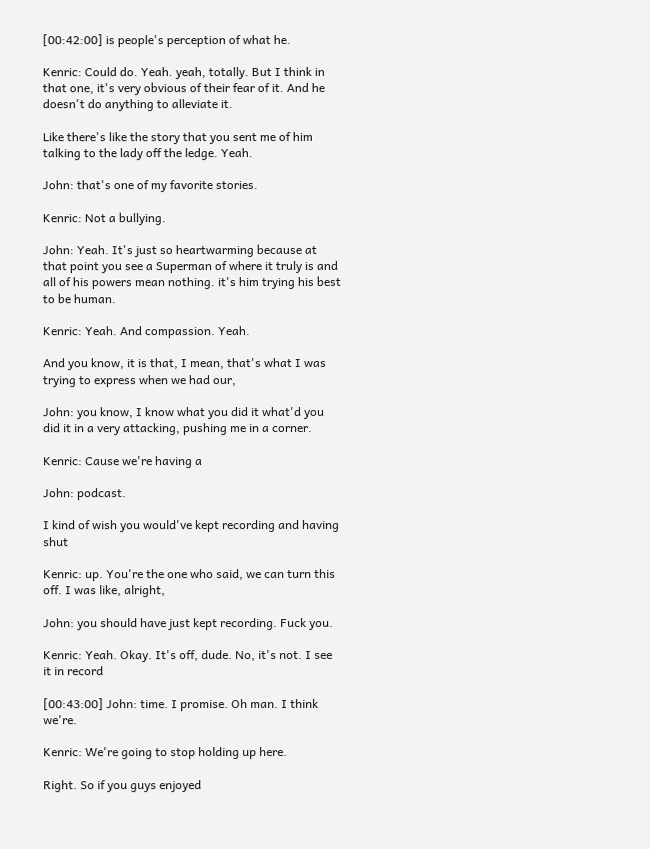[00:42:00] is people's perception of what he.

Kenric: Could do. Yeah. yeah, totally. But I think in that one, it's very obvious of their fear of it. And he doesn't do anything to alleviate it.

Like there's like the story that you sent me of him talking to the lady off the ledge. Yeah.

John: that's one of my favorite stories.

Kenric: Not a bullying.

John: Yeah. It's just so heartwarming because at that point you see a Superman of where it truly is and all of his powers mean nothing. it's him trying his best to be human.

Kenric: Yeah. And compassion. Yeah.

And you know, it is that, I mean, that's what I was trying to express when we had our,

John: you know, I know what you did it what'd you did it in a very attacking, pushing me in a corner.

Kenric: Cause we're having a

John: podcast.

I kind of wish you would've kept recording and having shut

Kenric: up. You're the one who said, we can turn this off. I was like, alright,

John: you should have just kept recording. Fuck you.

Kenric: Yeah. Okay. It's off, dude. No, it's not. I see it in record

[00:43:00] John: time. I promise. Oh man. I think we're.

Kenric: We're going to stop holding up here.

Right. So if you guys enjoyed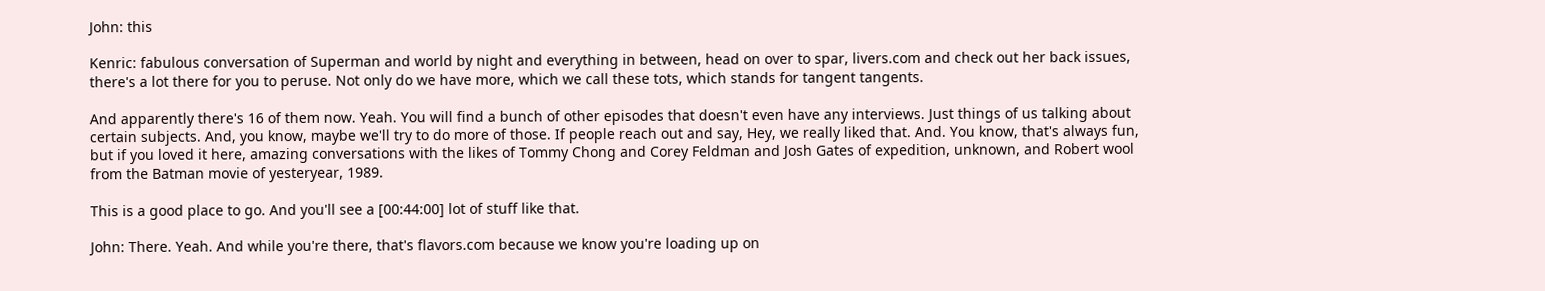John: this

Kenric: fabulous conversation of Superman and world by night and everything in between, head on over to spar, livers.com and check out her back issues, there's a lot there for you to peruse. Not only do we have more, which we call these tots, which stands for tangent tangents.

And apparently there's 16 of them now. Yeah. You will find a bunch of other episodes that doesn't even have any interviews. Just things of us talking about certain subjects. And, you know, maybe we'll try to do more of those. If people reach out and say, Hey, we really liked that. And. You know, that's always fun, but if you loved it here, amazing conversations with the likes of Tommy Chong and Corey Feldman and Josh Gates of expedition, unknown, and Robert wool from the Batman movie of yesteryear, 1989.

This is a good place to go. And you'll see a [00:44:00] lot of stuff like that.

John: There. Yeah. And while you're there, that's flavors.com because we know you're loading up on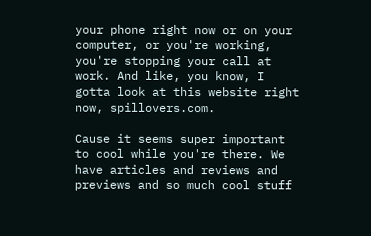your phone right now or on your computer, or you're working, you're stopping your call at work. And like, you know, I gotta look at this website right now, spillovers.com.

Cause it seems super important to cool while you're there. We have articles and reviews and previews and so much cool stuff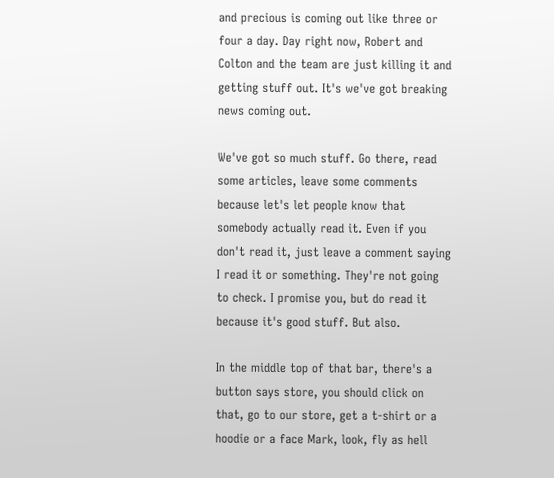and precious is coming out like three or four a day. Day right now, Robert and Colton and the team are just killing it and getting stuff out. It's we've got breaking news coming out.

We've got so much stuff. Go there, read some articles, leave some comments because let's let people know that somebody actually read it. Even if you don't read it, just leave a comment saying I read it or something. They're not going to check. I promise you, but do read it because it's good stuff. But also.

In the middle top of that bar, there's a button says store, you should click on that, go to our store, get a t-shirt or a hoodie or a face Mark, look, fly as hell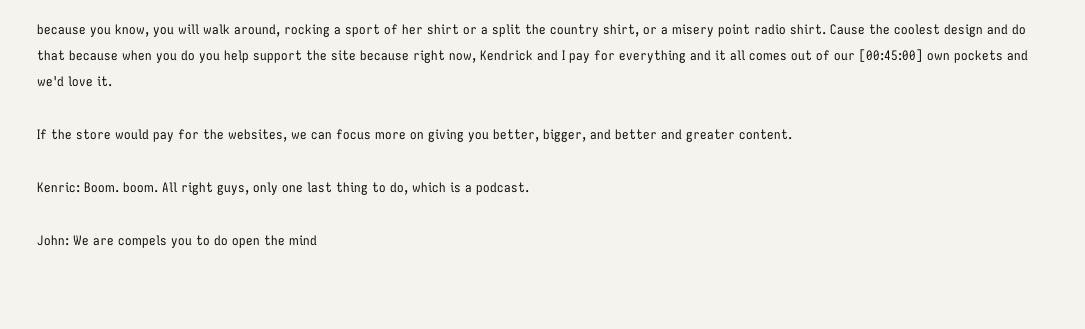because you know, you will walk around, rocking a sport of her shirt or a split the country shirt, or a misery point radio shirt. Cause the coolest design and do that because when you do you help support the site because right now, Kendrick and I pay for everything and it all comes out of our [00:45:00] own pockets and we'd love it.

If the store would pay for the websites, we can focus more on giving you better, bigger, and better and greater content.

Kenric: Boom. boom. All right guys, only one last thing to do, which is a podcast.

John: We are compels you to do open the mind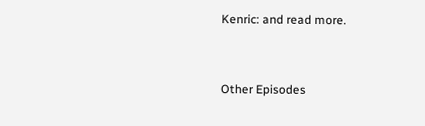Kenric: and read more.



Other Episodes